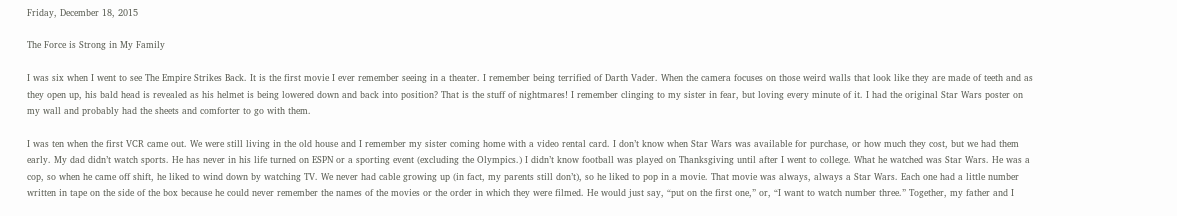Friday, December 18, 2015

The Force is Strong in My Family

I was six when I went to see The Empire Strikes Back. It is the first movie I ever remember seeing in a theater. I remember being terrified of Darth Vader. When the camera focuses on those weird walls that look like they are made of teeth and as they open up, his bald head is revealed as his helmet is being lowered down and back into position? That is the stuff of nightmares! I remember clinging to my sister in fear, but loving every minute of it. I had the original Star Wars poster on my wall and probably had the sheets and comforter to go with them.

I was ten when the first VCR came out. We were still living in the old house and I remember my sister coming home with a video rental card. I don’t know when Star Wars was available for purchase, or how much they cost, but we had them early. My dad didn’t watch sports. He has never in his life turned on ESPN or a sporting event (excluding the Olympics.) I didn’t know football was played on Thanksgiving until after I went to college. What he watched was Star Wars. He was a cop, so when he came off shift, he liked to wind down by watching TV. We never had cable growing up (in fact, my parents still don’t), so he liked to pop in a movie. That movie was always, always a Star Wars. Each one had a little number written in tape on the side of the box because he could never remember the names of the movies or the order in which they were filmed. He would just say, “put on the first one,” or, “I want to watch number three.” Together, my father and I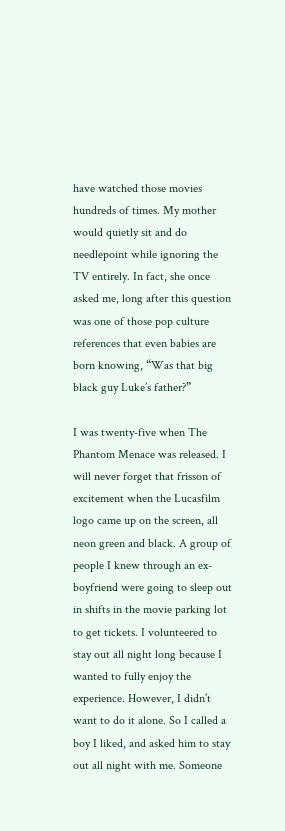have watched those movies hundreds of times. My mother would quietly sit and do needlepoint while ignoring the TV entirely. In fact, she once asked me, long after this question was one of those pop culture references that even babies are born knowing, “Was that big black guy Luke’s father?”

I was twenty-five when The Phantom Menace was released. I will never forget that frisson of excitement when the Lucasfilm logo came up on the screen, all neon green and black. A group of people I knew through an ex-boyfriend were going to sleep out in shifts in the movie parking lot to get tickets. I volunteered to stay out all night long because I wanted to fully enjoy the experience. However, I didn’t want to do it alone. So I called a boy I liked, and asked him to stay out all night with me. Someone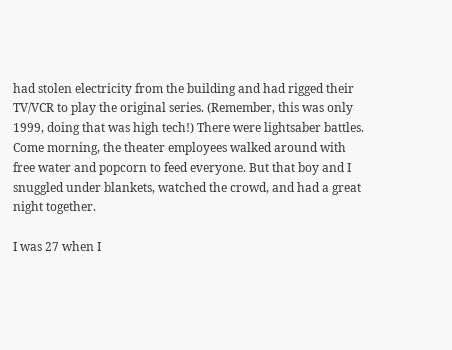had stolen electricity from the building and had rigged their TV/VCR to play the original series. (Remember, this was only 1999, doing that was high tech!) There were lightsaber battles. Come morning, the theater employees walked around with free water and popcorn to feed everyone. But that boy and I snuggled under blankets, watched the crowd, and had a great night together.

I was 27 when I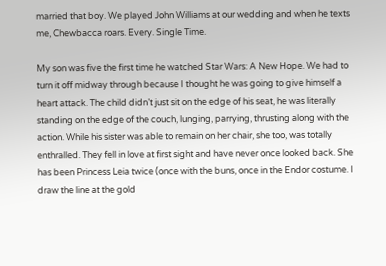married that boy. We played John Williams at our wedding and when he texts me, Chewbacca roars. Every. Single Time.

My son was five the first time he watched Star Wars: A New Hope. We had to turn it off midway through because I thought he was going to give himself a heart attack. The child didn’t just sit on the edge of his seat, he was literally standing on the edge of the couch, lunging, parrying, thrusting along with the action. While his sister was able to remain on her chair, she too, was totally enthralled. They fell in love at first sight and have never once looked back. She has been Princess Leia twice (once with the buns, once in the Endor costume. I draw the line at the gold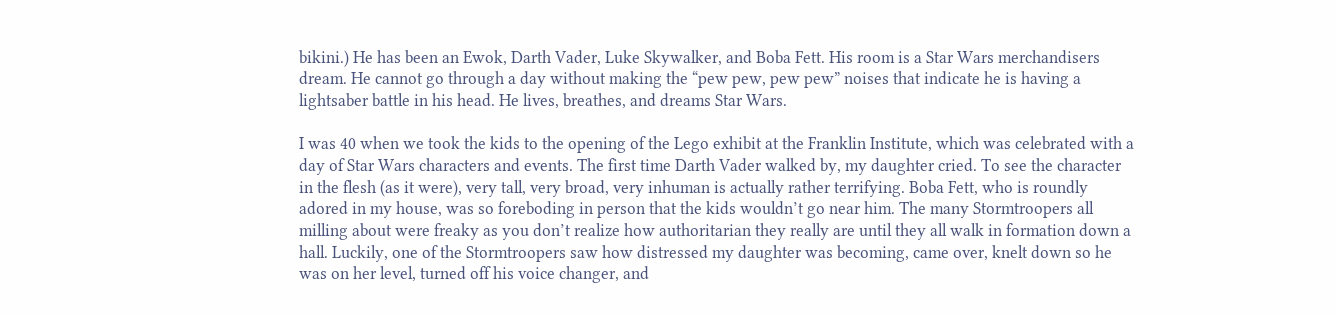bikini.) He has been an Ewok, Darth Vader, Luke Skywalker, and Boba Fett. His room is a Star Wars merchandisers dream. He cannot go through a day without making the “pew pew, pew pew” noises that indicate he is having a lightsaber battle in his head. He lives, breathes, and dreams Star Wars.

I was 40 when we took the kids to the opening of the Lego exhibit at the Franklin Institute, which was celebrated with a day of Star Wars characters and events. The first time Darth Vader walked by, my daughter cried. To see the character in the flesh (as it were), very tall, very broad, very inhuman is actually rather terrifying. Boba Fett, who is roundly adored in my house, was so foreboding in person that the kids wouldn’t go near him. The many Stormtroopers all milling about were freaky as you don’t realize how authoritarian they really are until they all walk in formation down a hall. Luckily, one of the Stormtroopers saw how distressed my daughter was becoming, came over, knelt down so he was on her level, turned off his voice changer, and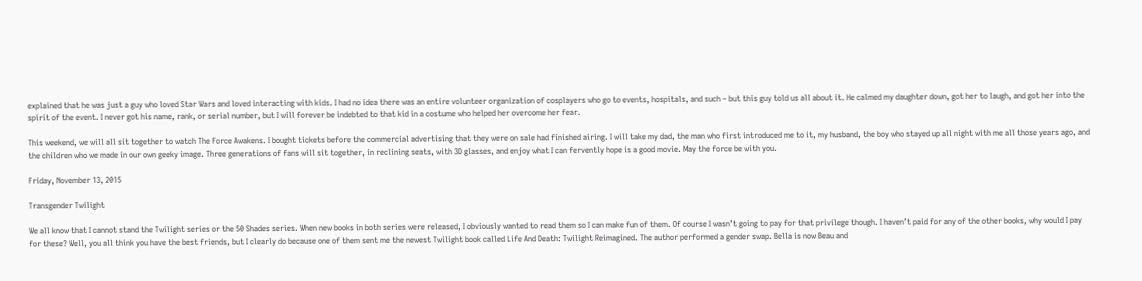explained that he was just a guy who loved Star Wars and loved interacting with kids. I had no idea there was an entire volunteer organization of cosplayers who go to events, hospitals, and such – but this guy told us all about it. He calmed my daughter down, got her to laugh, and got her into the spirit of the event. I never got his name, rank, or serial number, but I will forever be indebted to that kid in a costume who helped her overcome her fear.

This weekend, we will all sit together to watch The Force Awakens. I bought tickets before the commercial advertising that they were on sale had finished airing. I will take my dad, the man who first introduced me to it, my husband, the boy who stayed up all night with me all those years ago, and the children who we made in our own geeky image. Three generations of fans will sit together, in reclining seats, with 3D glasses, and enjoy what I can fervently hope is a good movie. May the force be with you.

Friday, November 13, 2015

Transgender Twilight

We all know that I cannot stand the Twilight series or the 50 Shades series. When new books in both series were released, I obviously wanted to read them so I can make fun of them. Of course I wasn’t going to pay for that privilege though. I haven’t paid for any of the other books, why would I pay for these? Well, you all think you have the best friends, but I clearly do because one of them sent me the newest Twilight book called Life And Death: Twilight Reimagined. The author performed a gender swap. Bella is now Beau and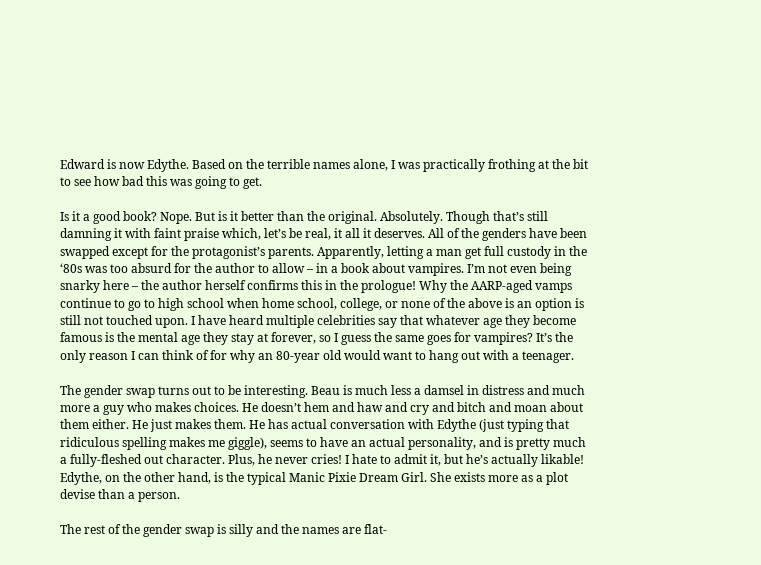Edward is now Edythe. Based on the terrible names alone, I was practically frothing at the bit to see how bad this was going to get.

Is it a good book? Nope. But is it better than the original. Absolutely. Though that’s still damning it with faint praise which, let’s be real, it all it deserves. All of the genders have been swapped except for the protagonist’s parents. Apparently, letting a man get full custody in the ‘80s was too absurd for the author to allow – in a book about vampires. I’m not even being snarky here – the author herself confirms this in the prologue! Why the AARP-aged vamps continue to go to high school when home school, college, or none of the above is an option is still not touched upon. I have heard multiple celebrities say that whatever age they become famous is the mental age they stay at forever, so I guess the same goes for vampires? It’s the only reason I can think of for why an 80-year old would want to hang out with a teenager.

The gender swap turns out to be interesting. Beau is much less a damsel in distress and much more a guy who makes choices. He doesn’t hem and haw and cry and bitch and moan about them either. He just makes them. He has actual conversation with Edythe (just typing that ridiculous spelling makes me giggle), seems to have an actual personality, and is pretty much a fully-fleshed out character. Plus, he never cries! I hate to admit it, but he’s actually likable! Edythe, on the other hand, is the typical Manic Pixie Dream Girl. She exists more as a plot devise than a person.

The rest of the gender swap is silly and the names are flat-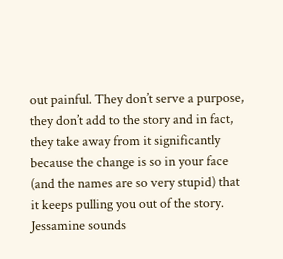out painful. They don’t serve a purpose, they don’t add to the story and in fact, they take away from it significantly because the change is so in your face (and the names are so very stupid) that it keeps pulling you out of the story. Jessamine sounds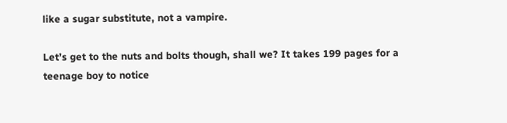like a sugar substitute, not a vampire.

Let’s get to the nuts and bolts though, shall we? It takes 199 pages for a teenage boy to notice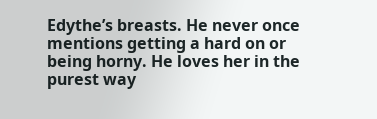Edythe’s breasts. He never once mentions getting a hard on or being horny. He loves her in the purest way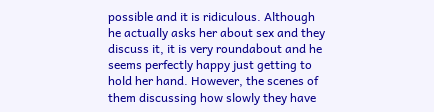possible and it is ridiculous. Although he actually asks her about sex and they discuss it, it is very roundabout and he seems perfectly happy just getting to hold her hand. However, the scenes of them discussing how slowly they have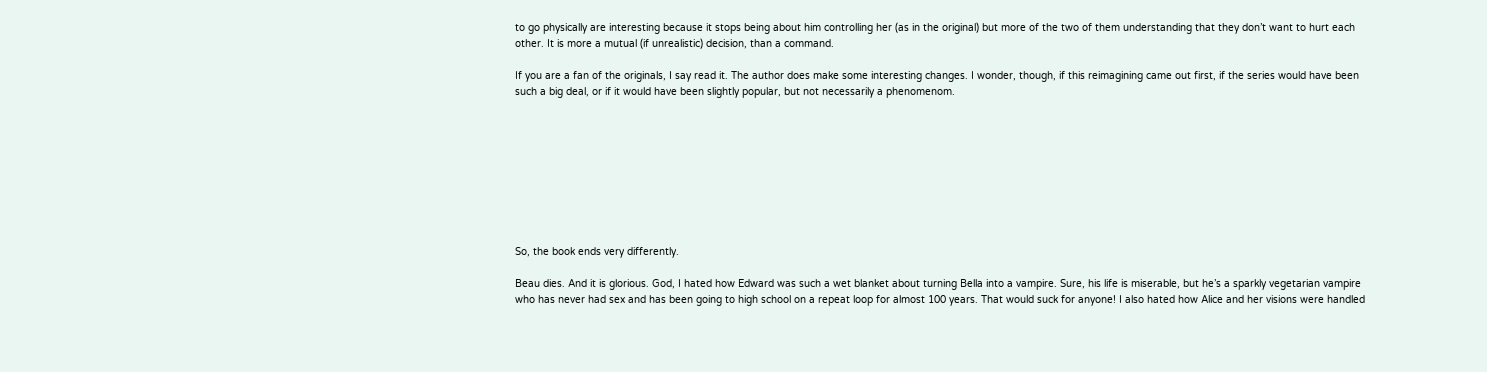to go physically are interesting because it stops being about him controlling her (as in the original) but more of the two of them understanding that they don’t want to hurt each other. It is more a mutual (if unrealistic) decision, than a command.

If you are a fan of the originals, I say read it. The author does make some interesting changes. I wonder, though, if this reimagining came out first, if the series would have been such a big deal, or if it would have been slightly popular, but not necessarily a phenomenom.









So, the book ends very differently.

Beau dies. And it is glorious. God, I hated how Edward was such a wet blanket about turning Bella into a vampire. Sure, his life is miserable, but he’s a sparkly vegetarian vampire who has never had sex and has been going to high school on a repeat loop for almost 100 years. That would suck for anyone! I also hated how Alice and her visions were handled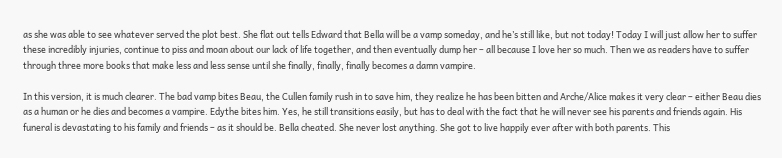as she was able to see whatever served the plot best. She flat out tells Edward that Bella will be a vamp someday, and he’s still like, but not today! Today I will just allow her to suffer these incredibly injuries, continue to piss and moan about our lack of life together, and then eventually dump her – all because I love her so much. Then we as readers have to suffer through three more books that make less and less sense until she finally, finally, finally becomes a damn vampire.

In this version, it is much clearer. The bad vamp bites Beau, the Cullen family rush in to save him, they realize he has been bitten and Arche/Alice makes it very clear – either Beau dies as a human or he dies and becomes a vampire. Edythe bites him. Yes, he still transitions easily, but has to deal with the fact that he will never see his parents and friends again. His funeral is devastating to his family and friends – as it should be. Bella cheated. She never lost anything. She got to live happily ever after with both parents. This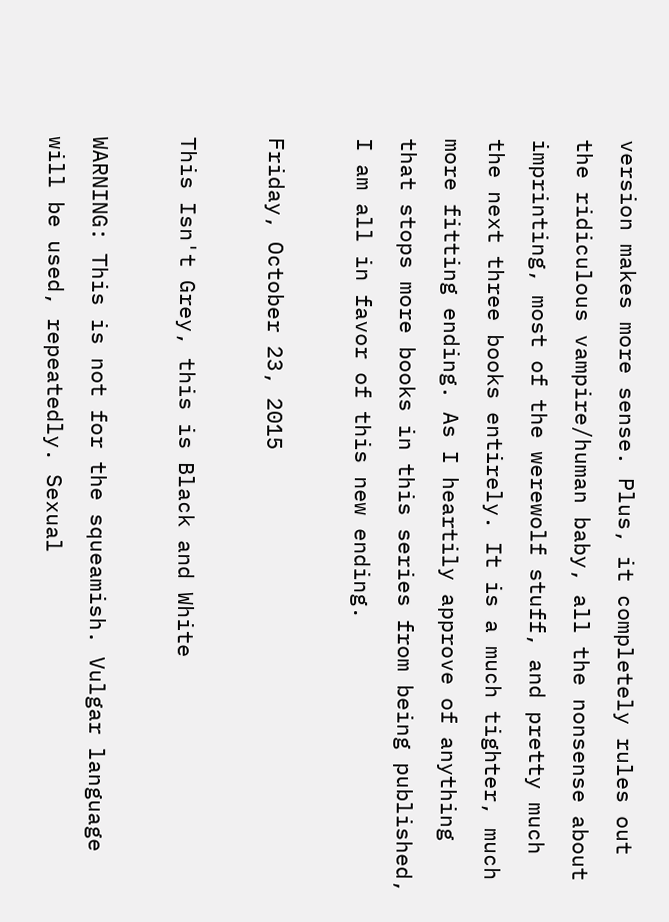version makes more sense. Plus, it completely rules out the ridiculous vampire/human baby, all the nonsense about imprinting, most of the werewolf stuff, and pretty much the next three books entirely. It is a much tighter, much more fitting ending. As I heartily approve of anything that stops more books in this series from being published, I am all in favor of this new ending.

Friday, October 23, 2015

This Isn't Grey, this is Black and White

WARNING: This is not for the squeamish. Vulgar language will be used, repeatedly. Sexual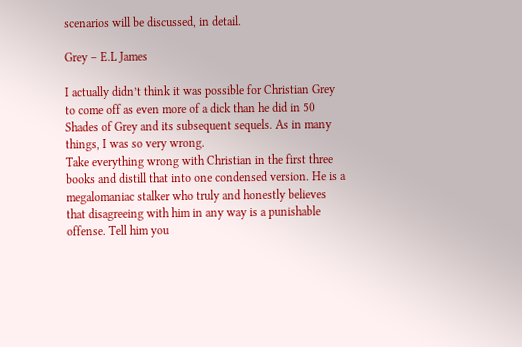scenarios will be discussed, in detail.

Grey – E.L James

I actually didn’t think it was possible for Christian Grey to come off as even more of a dick than he did in 50 Shades of Grey and its subsequent sequels. As in many things, I was so very wrong.
Take everything wrong with Christian in the first three books and distill that into one condensed version. He is a megalomaniac stalker who truly and honestly believes that disagreeing with him in any way is a punishable offense. Tell him you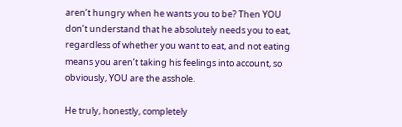aren’t hungry when he wants you to be? Then YOU don’t understand that he absolutely needs you to eat, regardless of whether you want to eat, and not eating means you aren’t taking his feelings into account, so obviously, YOU are the asshole.

He truly, honestly, completely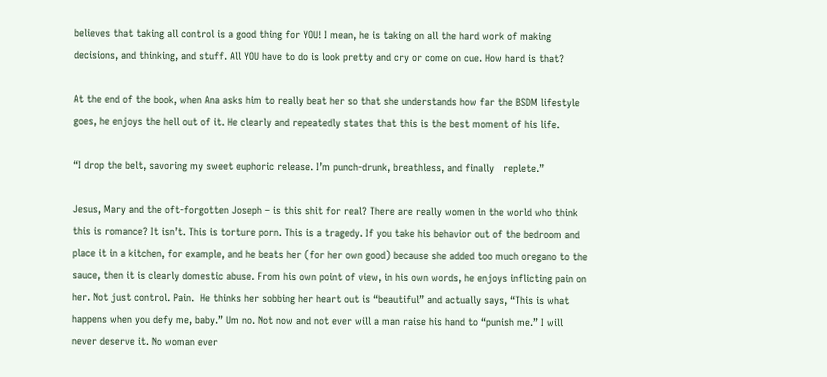believes that taking all control is a good thing for YOU! I mean, he is taking on all the hard work of making decisions, and thinking, and stuff. All YOU have to do is look pretty and cry or come on cue. How hard is that?

At the end of the book, when Ana asks him to really beat her so that she understands how far the BSDM lifestyle goes, he enjoys the hell out of it. He clearly and repeatedly states that this is the best moment of his life.

“I drop the belt, savoring my sweet euphoric release. I’m punch-drunk, breathless, and finally   replete.”

Jesus, Mary and the oft-forgotten Joseph – is this shit for real? There are really women in the world who think this is romance? It isn’t. This is torture porn. This is a tragedy. If you take his behavior out of the bedroom and place it in a kitchen, for example, and he beats her (for her own good) because she added too much oregano to the sauce, then it is clearly domestic abuse. From his own point of view, in his own words, he enjoys inflicting pain on her. Not just control. Pain.  He thinks her sobbing her heart out is “beautiful” and actually says, “This is what happens when you defy me, baby.” Um no. Not now and not ever will a man raise his hand to “punish me.” I will never deserve it. No woman ever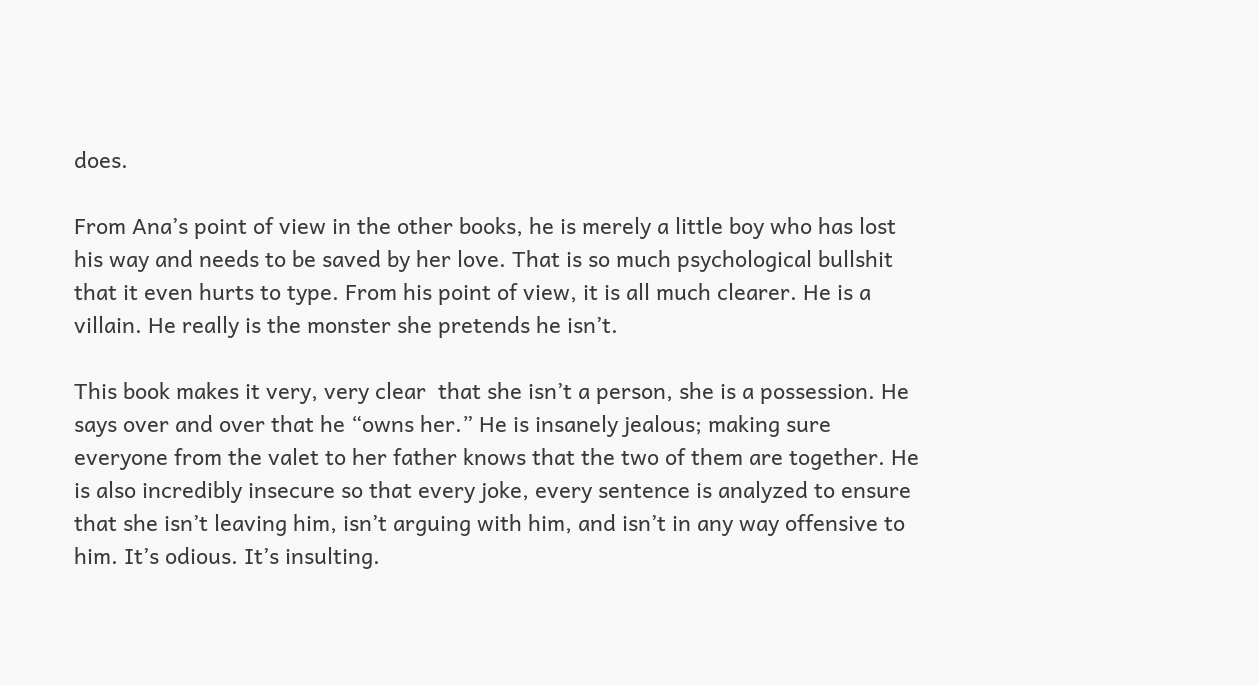does.

From Ana’s point of view in the other books, he is merely a little boy who has lost his way and needs to be saved by her love. That is so much psychological bullshit that it even hurts to type. From his point of view, it is all much clearer. He is a villain. He really is the monster she pretends he isn’t.

This book makes it very, very clear  that she isn’t a person, she is a possession. He says over and over that he “owns her.” He is insanely jealous; making sure everyone from the valet to her father knows that the two of them are together. He is also incredibly insecure so that every joke, every sentence is analyzed to ensure that she isn’t leaving him, isn’t arguing with him, and isn’t in any way offensive to him. It’s odious. It’s insulting.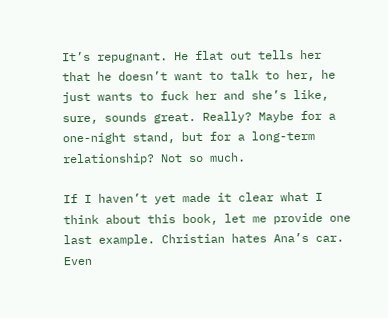It’s repugnant. He flat out tells her that he doesn’t want to talk to her, he just wants to fuck her and she’s like, sure, sounds great. Really? Maybe for a one-night stand, but for a long-term relationship? Not so much.

If I haven’t yet made it clear what I think about this book, let me provide one last example. Christian hates Ana’s car. Even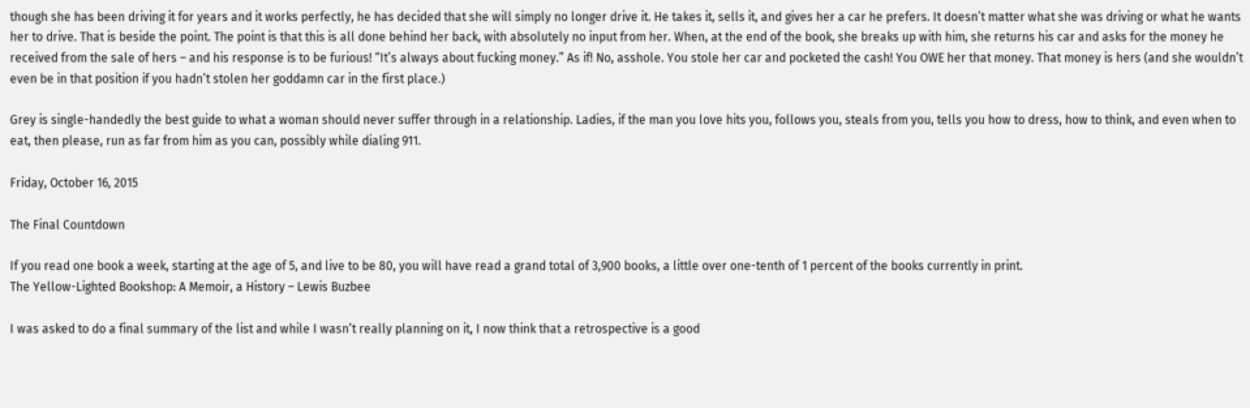though she has been driving it for years and it works perfectly, he has decided that she will simply no longer drive it. He takes it, sells it, and gives her a car he prefers. It doesn’t matter what she was driving or what he wants her to drive. That is beside the point. The point is that this is all done behind her back, with absolutely no input from her. When, at the end of the book, she breaks up with him, she returns his car and asks for the money he received from the sale of hers – and his response is to be furious! “It’s always about fucking money.” As if! No, asshole. You stole her car and pocketed the cash! You OWE her that money. That money is hers (and she wouldn’t even be in that position if you hadn’t stolen her goddamn car in the first place.)

Grey is single-handedly the best guide to what a woman should never suffer through in a relationship. Ladies, if the man you love hits you, follows you, steals from you, tells you how to dress, how to think, and even when to eat, then please, run as far from him as you can, possibly while dialing 911.

Friday, October 16, 2015

The Final Countdown

If you read one book a week, starting at the age of 5, and live to be 80, you will have read a grand total of 3,900 books, a little over one-tenth of 1 percent of the books currently in print.
The Yellow-Lighted Bookshop: A Memoir, a History – Lewis Buzbee

I was asked to do a final summary of the list and while I wasn’t really planning on it, I now think that a retrospective is a good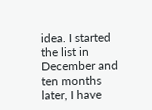idea. I started the list in December and ten months later, I have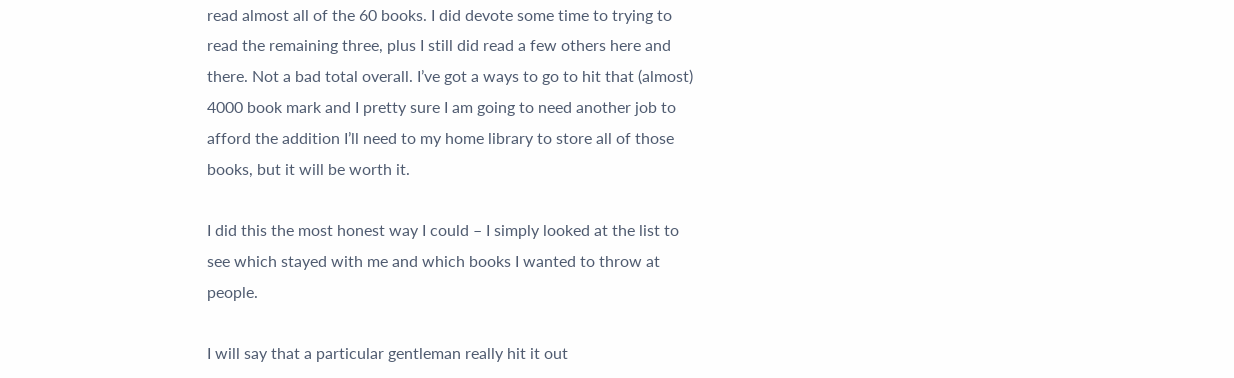read almost all of the 60 books. I did devote some time to trying to read the remaining three, plus I still did read a few others here and there. Not a bad total overall. I’ve got a ways to go to hit that (almost) 4000 book mark and I pretty sure I am going to need another job to afford the addition I’ll need to my home library to store all of those books, but it will be worth it.

I did this the most honest way I could – I simply looked at the list to see which stayed with me and which books I wanted to throw at people.

I will say that a particular gentleman really hit it out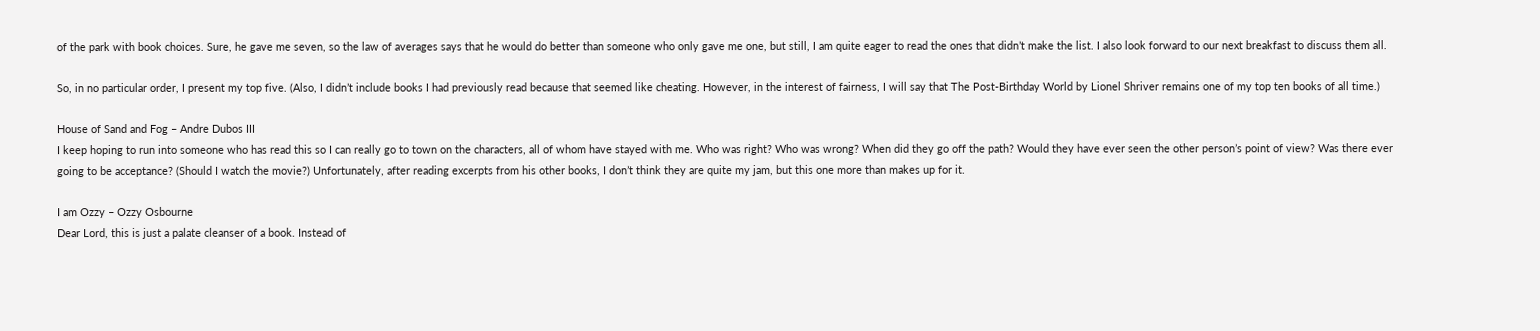of the park with book choices. Sure, he gave me seven, so the law of averages says that he would do better than someone who only gave me one, but still, I am quite eager to read the ones that didn’t make the list. I also look forward to our next breakfast to discuss them all.

So, in no particular order, I present my top five. (Also, I didn’t include books I had previously read because that seemed like cheating. However, in the interest of fairness, I will say that The Post-Birthday World by Lionel Shriver remains one of my top ten books of all time.)

House of Sand and Fog – Andre Dubos III
I keep hoping to run into someone who has read this so I can really go to town on the characters, all of whom have stayed with me. Who was right? Who was wrong? When did they go off the path? Would they have ever seen the other person’s point of view? Was there ever going to be acceptance? (Should I watch the movie?) Unfortunately, after reading excerpts from his other books, I don’t think they are quite my jam, but this one more than makes up for it.

I am Ozzy – Ozzy Osbourne
Dear Lord, this is just a palate cleanser of a book. Instead of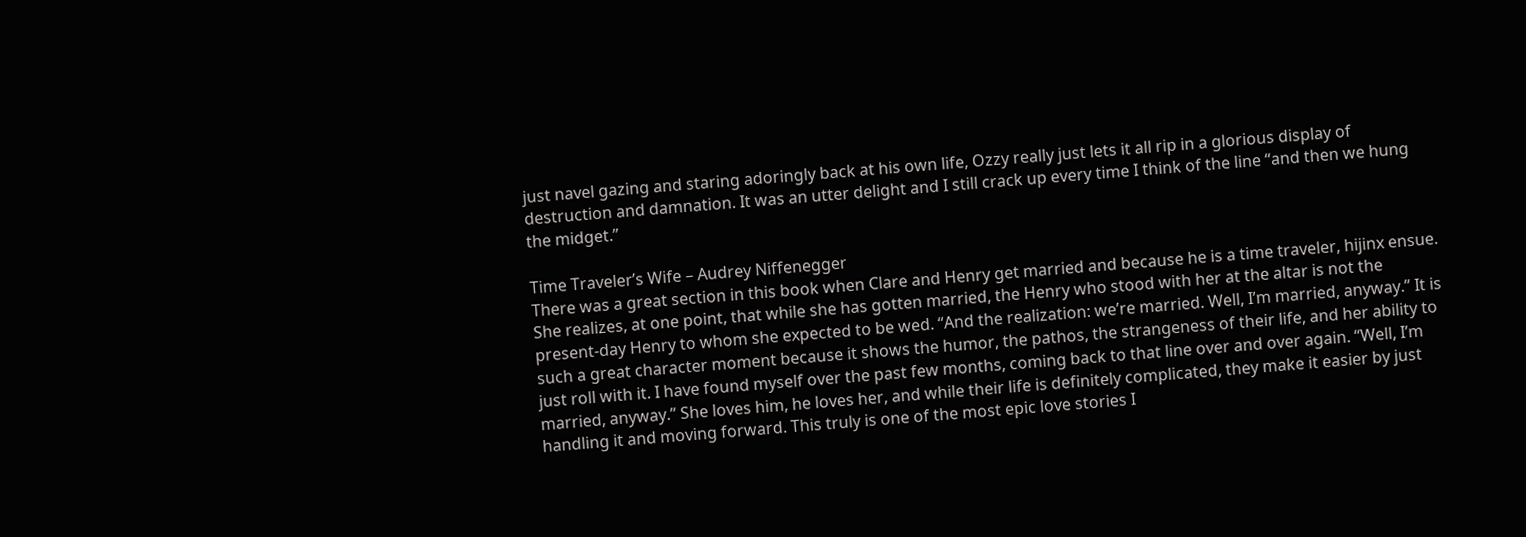just navel gazing and staring adoringly back at his own life, Ozzy really just lets it all rip in a glorious display of destruction and damnation. It was an utter delight and I still crack up every time I think of the line “and then we hung the midget.”

Time Traveler’s Wife – Audrey Niffenegger
There was a great section in this book when Clare and Henry get married and because he is a time traveler, hijinx ensue. She realizes, at one point, that while she has gotten married, the Henry who stood with her at the altar is not the present-day Henry to whom she expected to be wed. “And the realization: we’re married. Well, I’m married, anyway.” It is such a great character moment because it shows the humor, the pathos, the strangeness of their life, and her ability to just roll with it. I have found myself over the past few months, coming back to that line over and over again. “Well, I’m married, anyway.” She loves him, he loves her, and while their life is definitely complicated, they make it easier by just handling it and moving forward. This truly is one of the most epic love stories I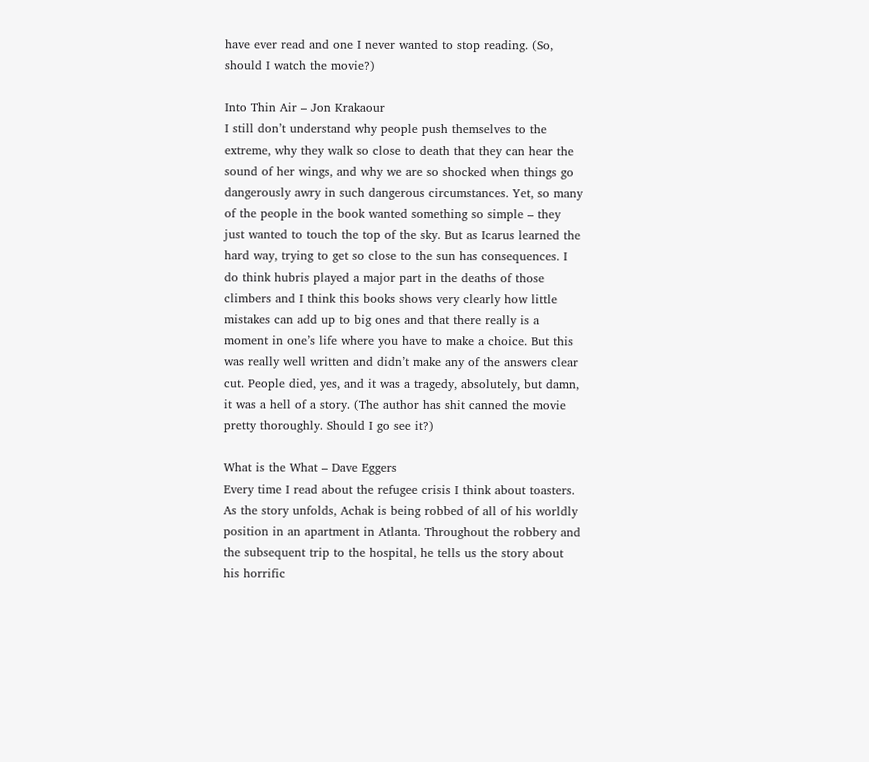have ever read and one I never wanted to stop reading. (So, should I watch the movie?)

Into Thin Air – Jon Krakaour
I still don’t understand why people push themselves to the extreme, why they walk so close to death that they can hear the sound of her wings, and why we are so shocked when things go dangerously awry in such dangerous circumstances. Yet, so many of the people in the book wanted something so simple – they just wanted to touch the top of the sky. But as Icarus learned the hard way, trying to get so close to the sun has consequences. I do think hubris played a major part in the deaths of those climbers and I think this books shows very clearly how little mistakes can add up to big ones and that there really is a moment in one’s life where you have to make a choice. But this was really well written and didn’t make any of the answers clear cut. People died, yes, and it was a tragedy, absolutely, but damn, it was a hell of a story. (The author has shit canned the movie pretty thoroughly. Should I go see it?)

What is the What – Dave Eggers
Every time I read about the refugee crisis I think about toasters. As the story unfolds, Achak is being robbed of all of his worldly position in an apartment in Atlanta. Throughout the robbery and the subsequent trip to the hospital, he tells us the story about his horrific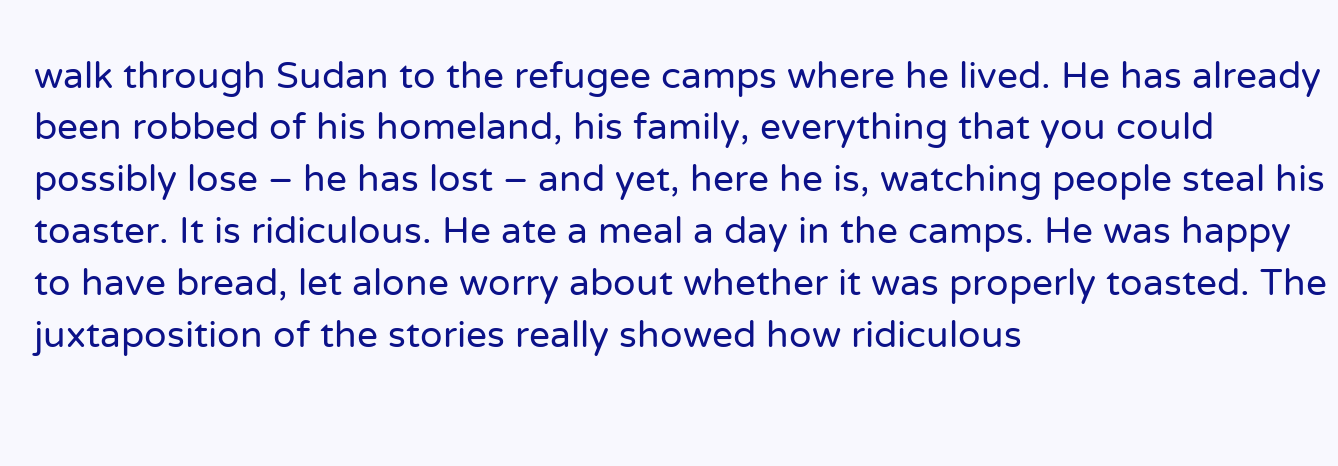walk through Sudan to the refugee camps where he lived. He has already been robbed of his homeland, his family, everything that you could possibly lose – he has lost – and yet, here he is, watching people steal his toaster. It is ridiculous. He ate a meal a day in the camps. He was happy to have bread, let alone worry about whether it was properly toasted. The juxtaposition of the stories really showed how ridiculous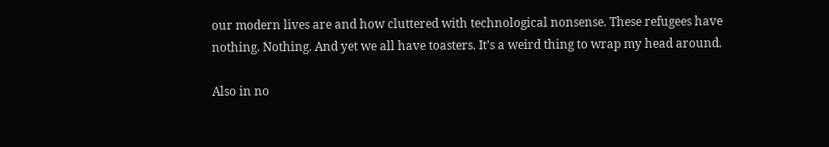our modern lives are and how cluttered with technological nonsense. These refugees have nothing. Nothing. And yet we all have toasters. It’s a weird thing to wrap my head around.

Also in no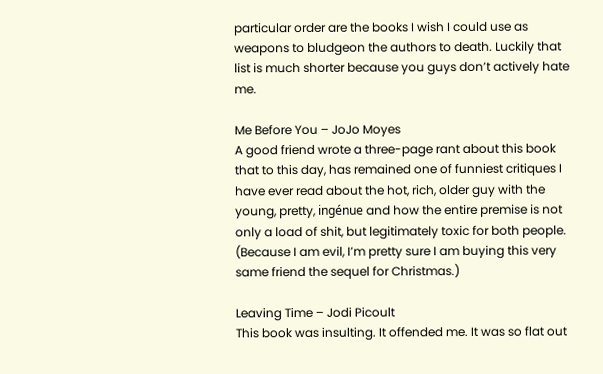particular order are the books I wish I could use as weapons to bludgeon the authors to death. Luckily that list is much shorter because you guys don’t actively hate me.

Me Before You – JoJo Moyes
A good friend wrote a three-page rant about this book that to this day, has remained one of funniest critiques I have ever read about the hot, rich, older guy with the young, pretty, ingénue and how the entire premise is not only a load of shit, but legitimately toxic for both people. (Because I am evil, I’m pretty sure I am buying this very same friend the sequel for Christmas.)

Leaving Time – Jodi Picoult
This book was insulting. It offended me. It was so flat out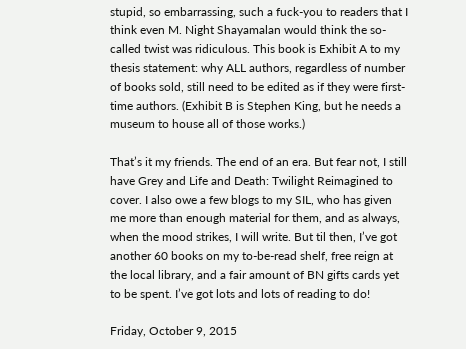stupid, so embarrassing, such a fuck-you to readers that I think even M. Night Shayamalan would think the so-called twist was ridiculous. This book is Exhibit A to my thesis statement: why ALL authors, regardless of number of books sold, still need to be edited as if they were first-time authors. (Exhibit B is Stephen King, but he needs a museum to house all of those works.)

That’s it my friends. The end of an era. But fear not, I still have Grey and Life and Death: Twilight Reimagined to cover. I also owe a few blogs to my SIL, who has given me more than enough material for them, and as always, when the mood strikes, I will write. But til then, I’ve got another 60 books on my to-be-read shelf, free reign at the local library, and a fair amount of BN gifts cards yet to be spent. I’ve got lots and lots of reading to do!

Friday, October 9, 2015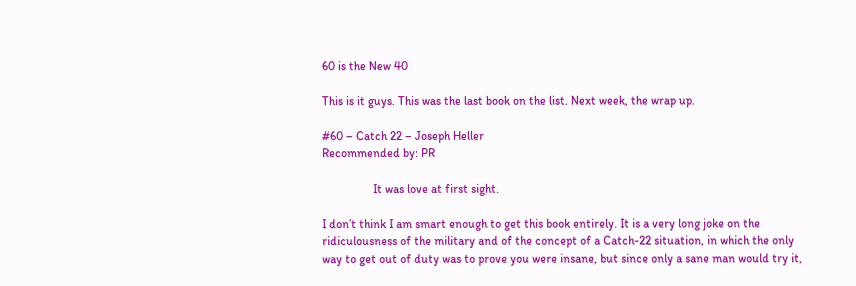60 is the New 40

This is it guys. This was the last book on the list. Next week, the wrap up.

#60 – Catch 22 – Joseph Heller
Recommended by: PR

                 It was love at first sight.

I don’t think I am smart enough to get this book entirely. It is a very long joke on the ridiculousness of the military and of the concept of a Catch-22 situation, in which the only way to get out of duty was to prove you were insane, but since only a sane man would try it,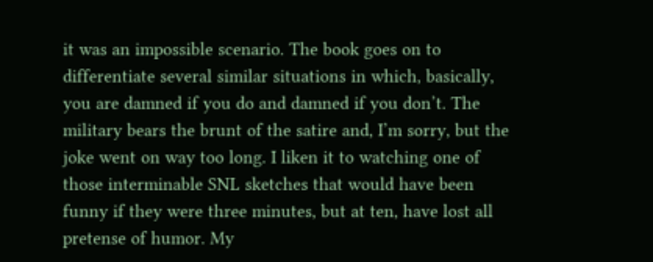it was an impossible scenario. The book goes on to differentiate several similar situations in which, basically, you are damned if you do and damned if you don’t. The military bears the brunt of the satire and, I’m sorry, but the joke went on way too long. I liken it to watching one of those interminable SNL sketches that would have been funny if they were three minutes, but at ten, have lost all pretense of humor. My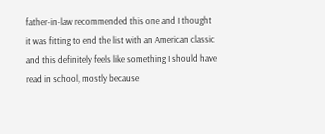father-in-law recommended this one and I thought it was fitting to end the list with an American classic and this definitely feels like something I should have read in school, mostly because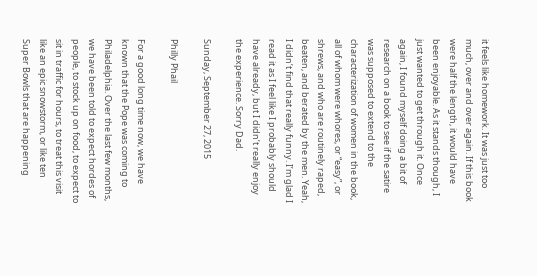it feels like homework. It was just too much, over and over again. If this book were half the length, it would have been enjoyable. As it stands though, I just wanted to get through it. Once again, I found myself doing a bit of research on a book to see if the satire was supposed to extend to the characterization of women in the book, all of whom were whores, or “easy”, or shrews, and who are routinely raped, beaten, and berated by the men. Yeah, I didn’t find that really funny. I’m glad I read it as I feel like I probably should have already, but I didn’t really enjoy the experience. Sorry Dad.

Sunday, September 27, 2015

Philly Phail

For a good long time now, we have known that the Pope was coming to Philadelphia. Over the last few months, we have been told to expect hordes of people, to stock up on food, to expect to sit in traffic for hours, to treat this visit like an epic snowstorm, or like ten Super Bowls that are happening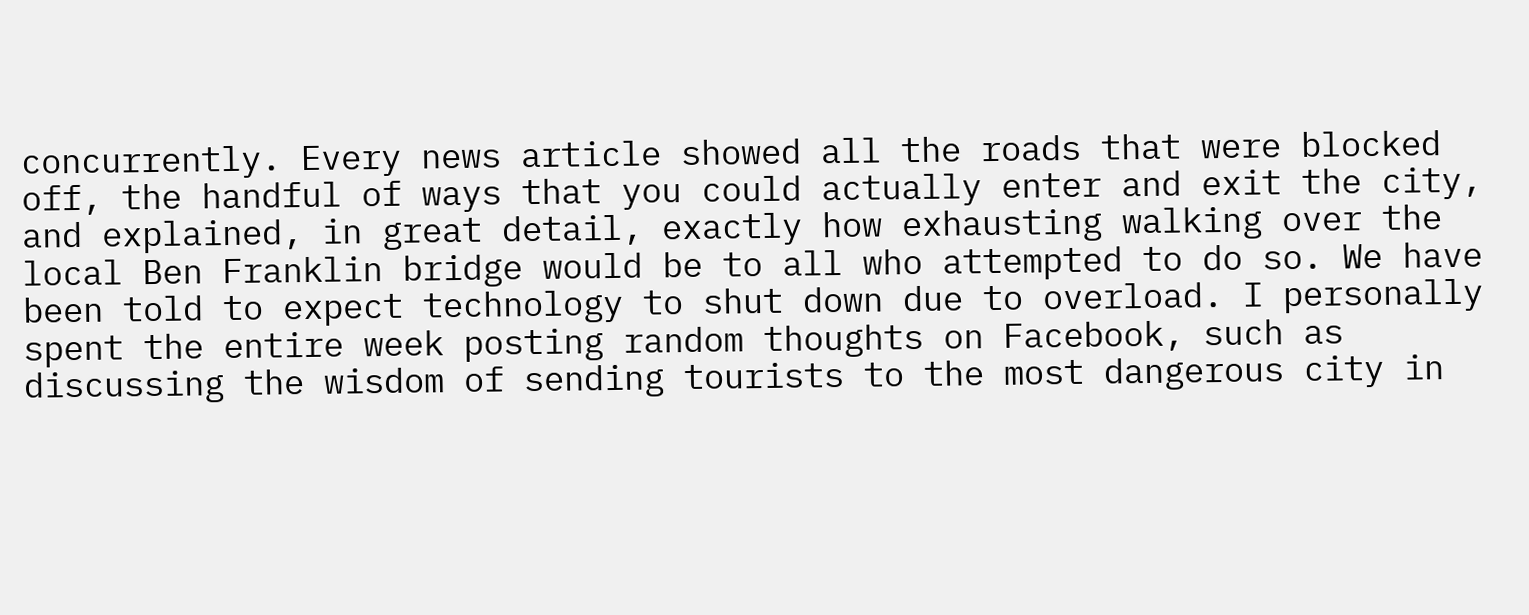concurrently. Every news article showed all the roads that were blocked off, the handful of ways that you could actually enter and exit the city, and explained, in great detail, exactly how exhausting walking over the local Ben Franklin bridge would be to all who attempted to do so. We have been told to expect technology to shut down due to overload. I personally spent the entire week posting random thoughts on Facebook, such as discussing the wisdom of sending tourists to the most dangerous city in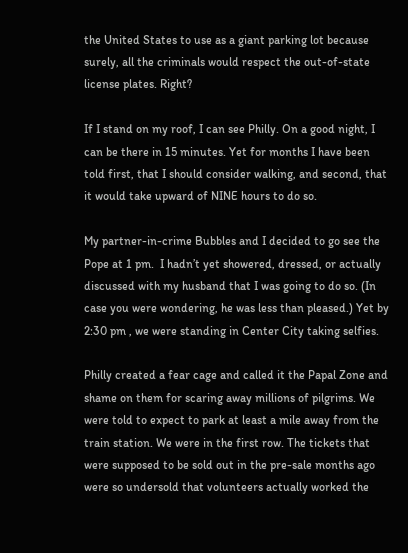the United States to use as a giant parking lot because surely, all the criminals would respect the out-of-state license plates. Right?

If I stand on my roof, I can see Philly. On a good night, I can be there in 15 minutes. Yet for months I have been told first, that I should consider walking, and second, that it would take upward of NINE hours to do so.

My partner-in-crime Bubbles and I decided to go see the Pope at 1 pm.  I hadn’t yet showered, dressed, or actually discussed with my husband that I was going to do so. (In case you were wondering, he was less than pleased.) Yet by 2:30 pm , we were standing in Center City taking selfies.

Philly created a fear cage and called it the Papal Zone and shame on them for scaring away millions of pilgrims. We were told to expect to park at least a mile away from the train station. We were in the first row. The tickets that were supposed to be sold out in the pre-sale months ago were so undersold that volunteers actually worked the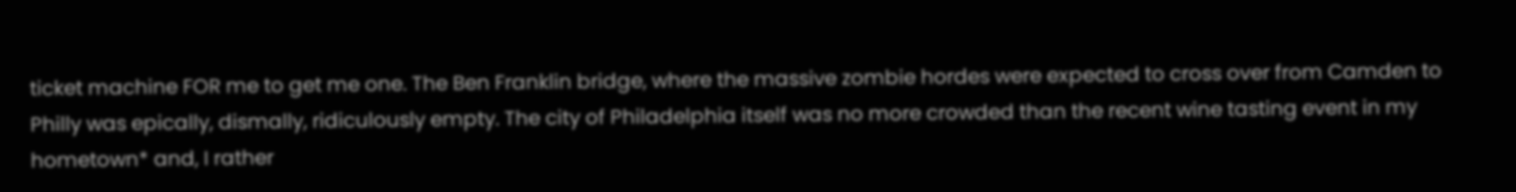ticket machine FOR me to get me one. The Ben Franklin bridge, where the massive zombie hordes were expected to cross over from Camden to Philly was epically, dismally, ridiculously empty. The city of Philadelphia itself was no more crowded than the recent wine tasting event in my hometown* and, I rather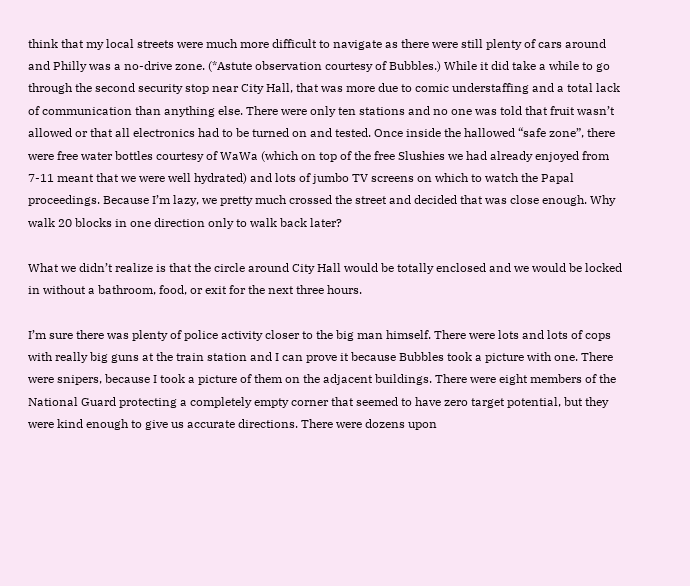think that my local streets were much more difficult to navigate as there were still plenty of cars around and Philly was a no-drive zone. (*Astute observation courtesy of Bubbles.) While it did take a while to go through the second security stop near City Hall, that was more due to comic understaffing and a total lack of communication than anything else. There were only ten stations and no one was told that fruit wasn’t allowed or that all electronics had to be turned on and tested. Once inside the hallowed “safe zone”, there were free water bottles courtesy of WaWa (which on top of the free Slushies we had already enjoyed from 7-11 meant that we were well hydrated) and lots of jumbo TV screens on which to watch the Papal proceedings. Because I’m lazy, we pretty much crossed the street and decided that was close enough. Why walk 20 blocks in one direction only to walk back later?

What we didn’t realize is that the circle around City Hall would be totally enclosed and we would be locked in without a bathroom, food, or exit for the next three hours.

I’m sure there was plenty of police activity closer to the big man himself. There were lots and lots of cops with really big guns at the train station and I can prove it because Bubbles took a picture with one. There were snipers, because I took a picture of them on the adjacent buildings. There were eight members of the National Guard protecting a completely empty corner that seemed to have zero target potential, but they were kind enough to give us accurate directions. There were dozens upon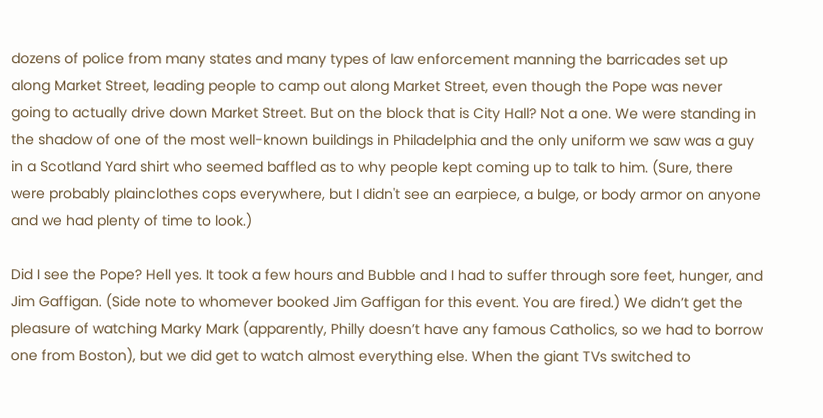dozens of police from many states and many types of law enforcement manning the barricades set up along Market Street, leading people to camp out along Market Street, even though the Pope was never going to actually drive down Market Street. But on the block that is City Hall? Not a one. We were standing in the shadow of one of the most well-known buildings in Philadelphia and the only uniform we saw was a guy in a Scotland Yard shirt who seemed baffled as to why people kept coming up to talk to him. (Sure, there were probably plainclothes cops everywhere, but I didn't see an earpiece, a bulge, or body armor on anyone and we had plenty of time to look.)

Did I see the Pope? Hell yes. It took a few hours and Bubble and I had to suffer through sore feet, hunger, and Jim Gaffigan. (Side note to whomever booked Jim Gaffigan for this event. You are fired.) We didn’t get the pleasure of watching Marky Mark (apparently, Philly doesn’t have any famous Catholics, so we had to borrow one from Boston), but we did get to watch almost everything else. When the giant TVs switched to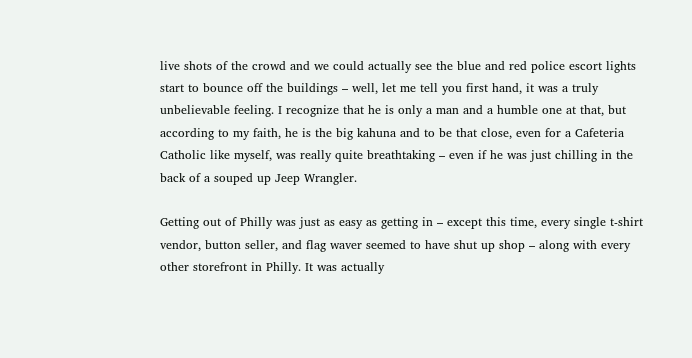live shots of the crowd and we could actually see the blue and red police escort lights start to bounce off the buildings – well, let me tell you first hand, it was a truly unbelievable feeling. I recognize that he is only a man and a humble one at that, but according to my faith, he is the big kahuna and to be that close, even for a Cafeteria Catholic like myself, was really quite breathtaking – even if he was just chilling in the back of a souped up Jeep Wrangler.

Getting out of Philly was just as easy as getting in – except this time, every single t-shirt vendor, button seller, and flag waver seemed to have shut up shop – along with every other storefront in Philly. It was actually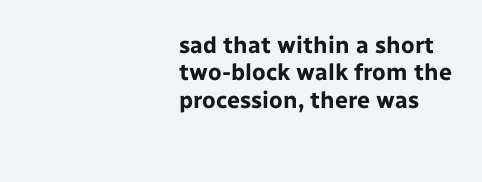sad that within a short two-block walk from the procession, there was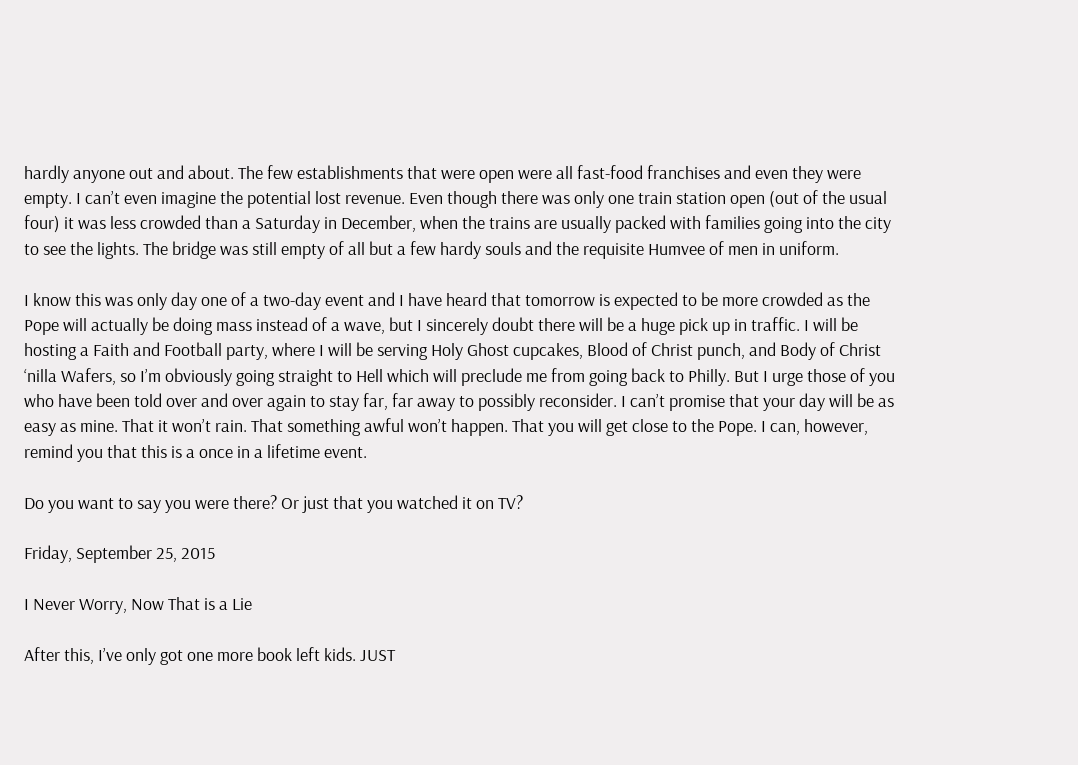hardly anyone out and about. The few establishments that were open were all fast-food franchises and even they were empty. I can’t even imagine the potential lost revenue. Even though there was only one train station open (out of the usual four) it was less crowded than a Saturday in December, when the trains are usually packed with families going into the city to see the lights. The bridge was still empty of all but a few hardy souls and the requisite Humvee of men in uniform.

I know this was only day one of a two-day event and I have heard that tomorrow is expected to be more crowded as the Pope will actually be doing mass instead of a wave, but I sincerely doubt there will be a huge pick up in traffic. I will be hosting a Faith and Football party, where I will be serving Holy Ghost cupcakes, Blood of Christ punch, and Body of Christ ‘nilla Wafers, so I’m obviously going straight to Hell which will preclude me from going back to Philly. But I urge those of you who have been told over and over again to stay far, far away to possibly reconsider. I can’t promise that your day will be as easy as mine. That it won’t rain. That something awful won’t happen. That you will get close to the Pope. I can, however, remind you that this is a once in a lifetime event.

Do you want to say you were there? Or just that you watched it on TV?

Friday, September 25, 2015

I Never Worry, Now That is a Lie

After this, I’ve only got one more book left kids. JUST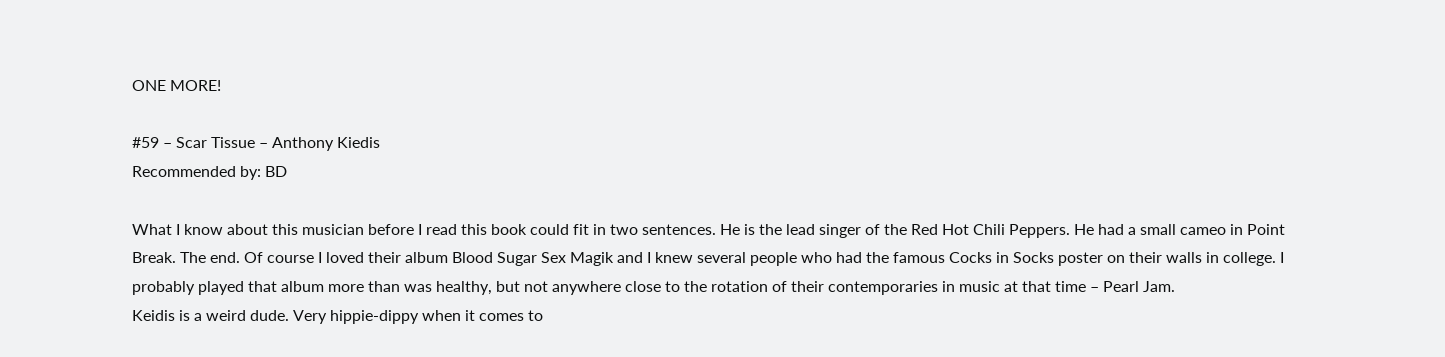ONE MORE!

#59 – Scar Tissue – Anthony Kiedis
Recommended by: BD

What I know about this musician before I read this book could fit in two sentences. He is the lead singer of the Red Hot Chili Peppers. He had a small cameo in Point Break. The end. Of course I loved their album Blood Sugar Sex Magik and I knew several people who had the famous Cocks in Socks poster on their walls in college. I probably played that album more than was healthy, but not anywhere close to the rotation of their contemporaries in music at that time – Pearl Jam.
Keidis is a weird dude. Very hippie-dippy when it comes to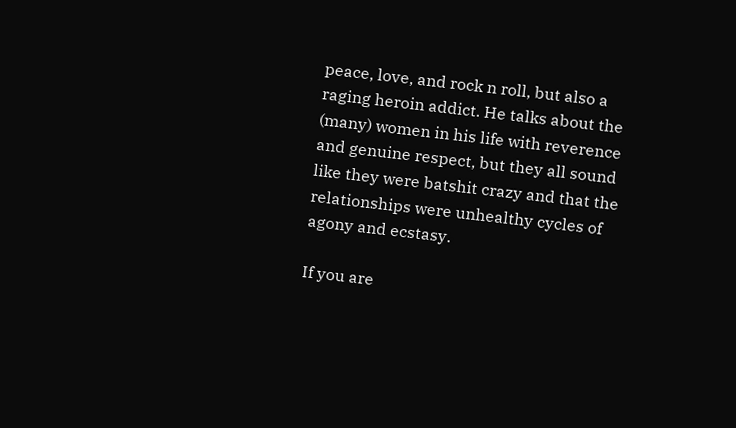peace, love, and rock n roll, but also a raging heroin addict. He talks about the (many) women in his life with reverence and genuine respect, but they all sound like they were batshit crazy and that the relationships were unhealthy cycles of agony and ecstasy.

If you are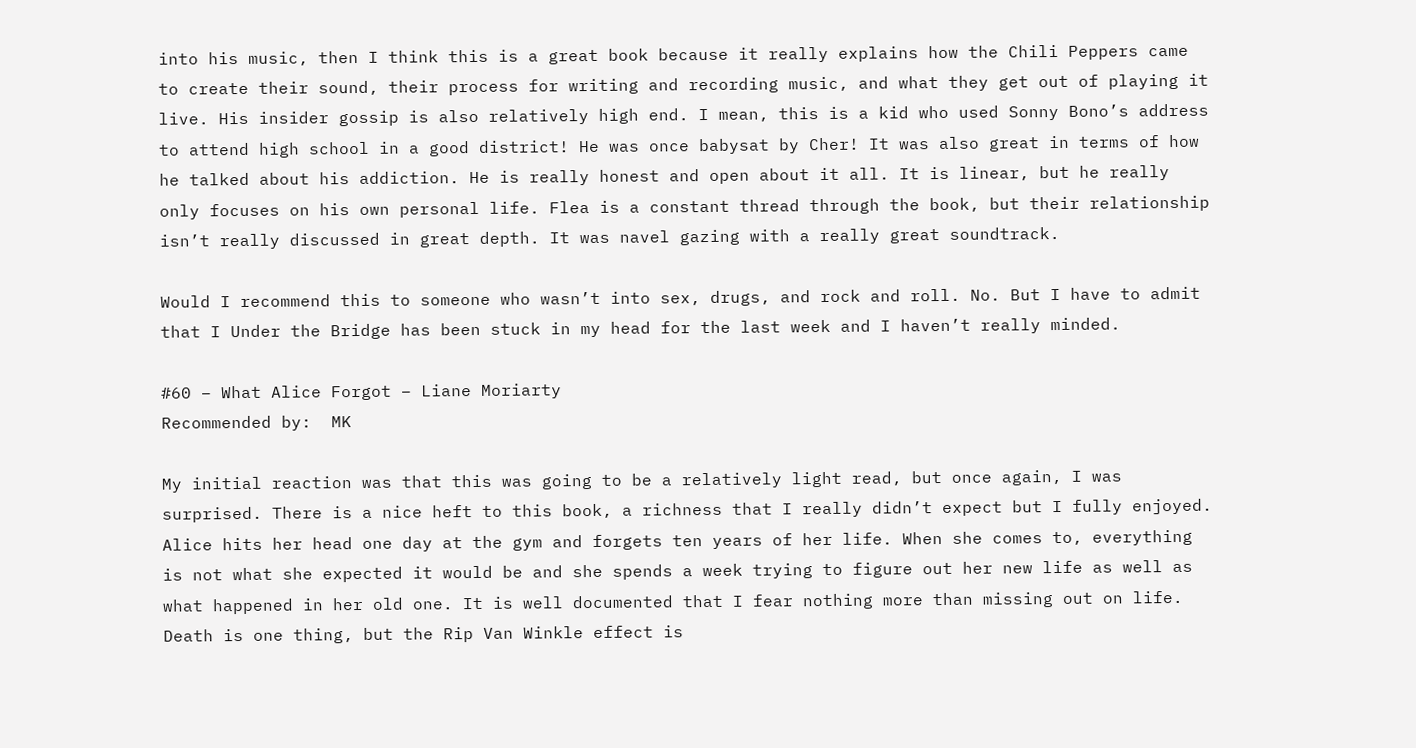into his music, then I think this is a great book because it really explains how the Chili Peppers came to create their sound, their process for writing and recording music, and what they get out of playing it live. His insider gossip is also relatively high end. I mean, this is a kid who used Sonny Bono’s address to attend high school in a good district! He was once babysat by Cher! It was also great in terms of how he talked about his addiction. He is really honest and open about it all. It is linear, but he really only focuses on his own personal life. Flea is a constant thread through the book, but their relationship isn’t really discussed in great depth. It was navel gazing with a really great soundtrack.

Would I recommend this to someone who wasn’t into sex, drugs, and rock and roll. No. But I have to admit that I Under the Bridge has been stuck in my head for the last week and I haven’t really minded.

#60 – What Alice Forgot – Liane Moriarty
Recommended by:  MK

My initial reaction was that this was going to be a relatively light read, but once again, I was surprised. There is a nice heft to this book, a richness that I really didn’t expect but I fully enjoyed. Alice hits her head one day at the gym and forgets ten years of her life. When she comes to, everything is not what she expected it would be and she spends a week trying to figure out her new life as well as what happened in her old one. It is well documented that I fear nothing more than missing out on life. Death is one thing, but the Rip Van Winkle effect is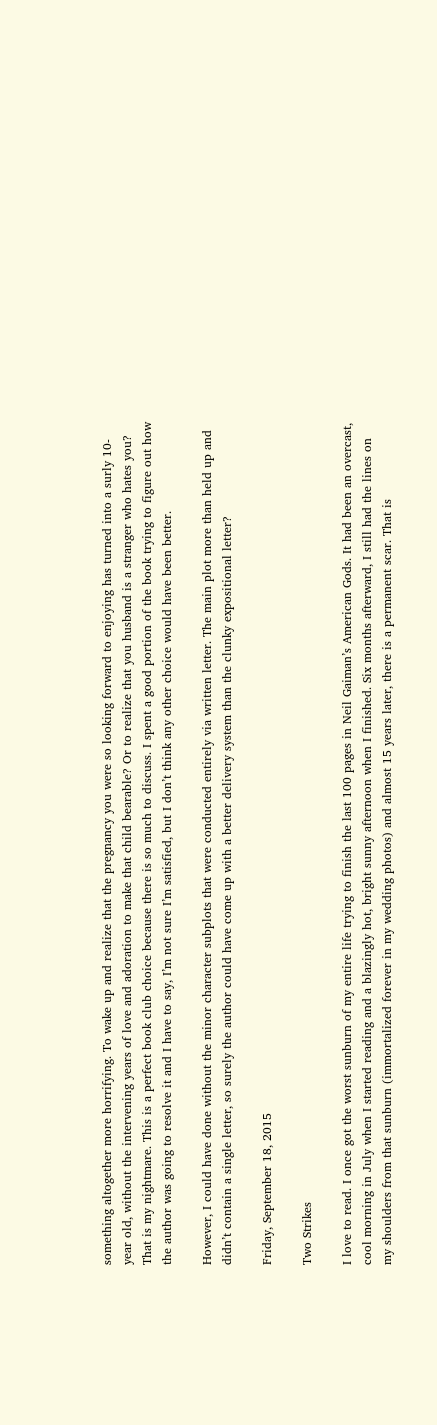something altogether more horrifying. To wake up and realize that the pregnancy you were so looking forward to enjoying has turned into a surly 10-year old, without the intervening years of love and adoration to make that child bearable? Or to realize that you husband is a stranger who hates you? That is my nightmare. This is a perfect book club choice because there is so much to discuss. I spent a good portion of the book trying to figure out how the author was going to resolve it and I have to say, I’m not sure I’m satisfied, but I don’t think any other choice would have been better.

However, I could have done without the minor character subplots that were conducted entirely via written letter. The main plot more than held up and didn’t contain a single letter, so surely the author could have come up with a better delivery system than the clunky expositional letter?

Friday, September 18, 2015

Two Strikes

I love to read. I once got the worst sunburn of my entire life trying to finish the last 100 pages in Neil Gaiman’s American Gods. It had been an overcast, cool morning in July when I started reading and a blazingly hot, bright sunny afternoon when I finished. Six months afterward, I still had the lines on my shoulders from that sunburn (immortalized forever in my wedding photos) and almost 15 years later, there is a permanent scar. That is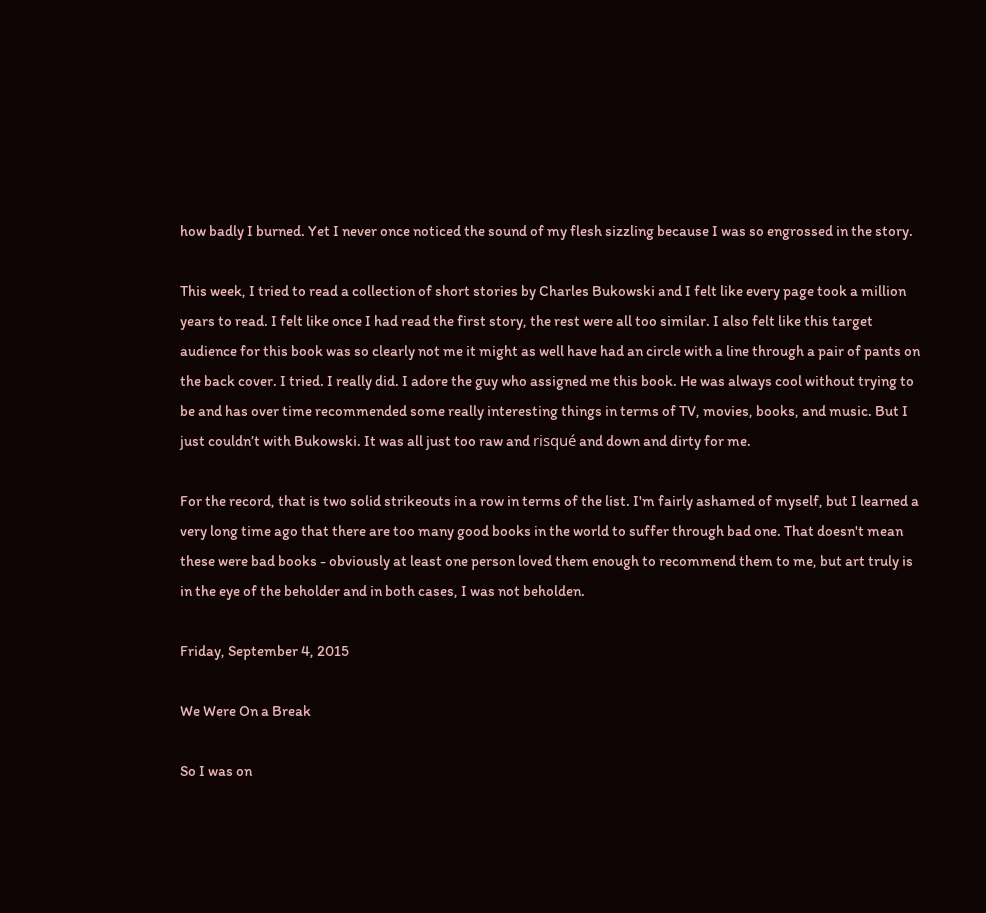how badly I burned. Yet I never once noticed the sound of my flesh sizzling because I was so engrossed in the story.

This week, I tried to read a collection of short stories by Charles Bukowski and I felt like every page took a million years to read. I felt like once I had read the first story, the rest were all too similar. I also felt like this target audience for this book was so clearly not me it might as well have had an circle with a line through a pair of pants on the back cover. I tried. I really did. I adore the guy who assigned me this book. He was always cool without trying to be and has over time recommended some really interesting things in terms of TV, movies, books, and music. But I just couldn’t with Bukowski. It was all just too raw and risqué and down and dirty for me.

For the record, that is two solid strikeouts in a row in terms of the list. I'm fairly ashamed of myself, but I learned a very long time ago that there are too many good books in the world to suffer through bad one. That doesn't mean these were bad books - obviously at least one person loved them enough to recommend them to me, but art truly is in the eye of the beholder and in both cases, I was not beholden.

Friday, September 4, 2015

We Were On a Break

So I was on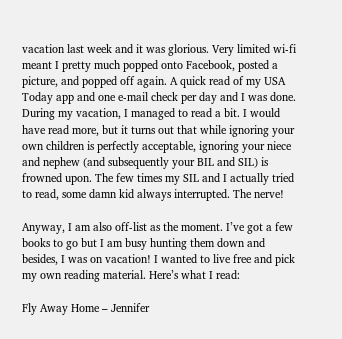vacation last week and it was glorious. Very limited wi-fi meant I pretty much popped onto Facebook, posted a picture, and popped off again. A quick read of my USA Today app and one e-mail check per day and I was done. During my vacation, I managed to read a bit. I would have read more, but it turns out that while ignoring your own children is perfectly acceptable, ignoring your niece and nephew (and subsequently your BIL and SIL) is frowned upon. The few times my SIL and I actually tried to read, some damn kid always interrupted. The nerve!

Anyway, I am also off-list as the moment. I’ve got a few books to go but I am busy hunting them down and besides, I was on vacation! I wanted to live free and pick my own reading material. Here’s what I read:

Fly Away Home – Jennifer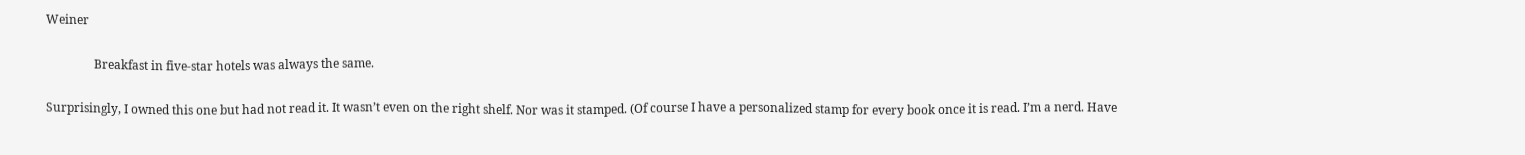Weiner

                Breakfast in five-star hotels was always the same.

Surprisingly, I owned this one but had not read it. It wasn’t even on the right shelf. Nor was it stamped. (Of course I have a personalized stamp for every book once it is read. I’m a nerd. Have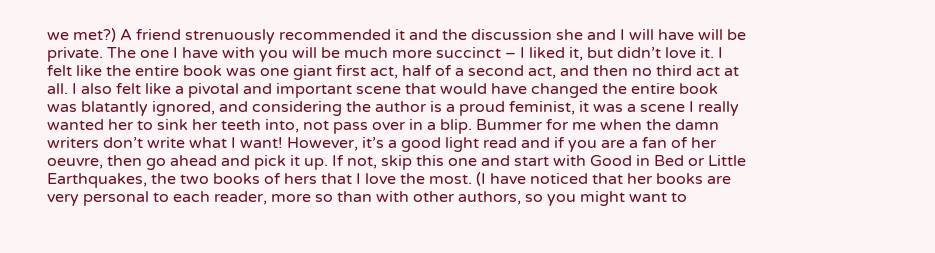we met?) A friend strenuously recommended it and the discussion she and I will have will be private. The one I have with you will be much more succinct – I liked it, but didn’t love it. I felt like the entire book was one giant first act, half of a second act, and then no third act at all. I also felt like a pivotal and important scene that would have changed the entire book was blatantly ignored, and considering the author is a proud feminist, it was a scene I really wanted her to sink her teeth into, not pass over in a blip. Bummer for me when the damn writers don’t write what I want! However, it’s a good light read and if you are a fan of her oeuvre, then go ahead and pick it up. If not, skip this one and start with Good in Bed or Little Earthquakes, the two books of hers that I love the most. (I have noticed that her books are very personal to each reader, more so than with other authors, so you might want to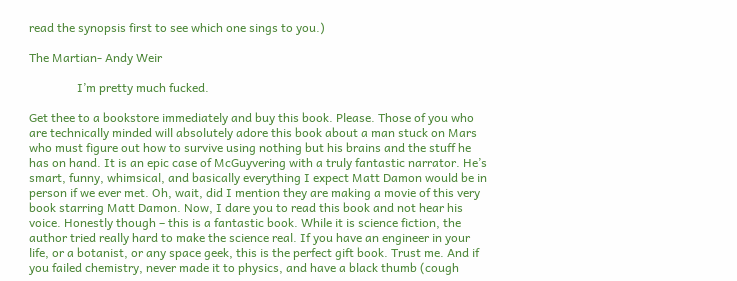read the synopsis first to see which one sings to you.)

The Martian- Andy Weir

                I’m pretty much fucked.

Get thee to a bookstore immediately and buy this book. Please. Those of you who are technically minded will absolutely adore this book about a man stuck on Mars who must figure out how to survive using nothing but his brains and the stuff he has on hand. It is an epic case of McGuyvering with a truly fantastic narrator. He’s smart, funny, whimsical, and basically everything I expect Matt Damon would be in person if we ever met. Oh, wait, did I mention they are making a movie of this very book starring Matt Damon. Now, I dare you to read this book and not hear his voice. Honestly though – this is a fantastic book. While it is science fiction, the author tried really hard to make the science real. If you have an engineer in your life, or a botanist, or any space geek, this is the perfect gift book. Trust me. And if you failed chemistry, never made it to physics, and have a black thumb (cough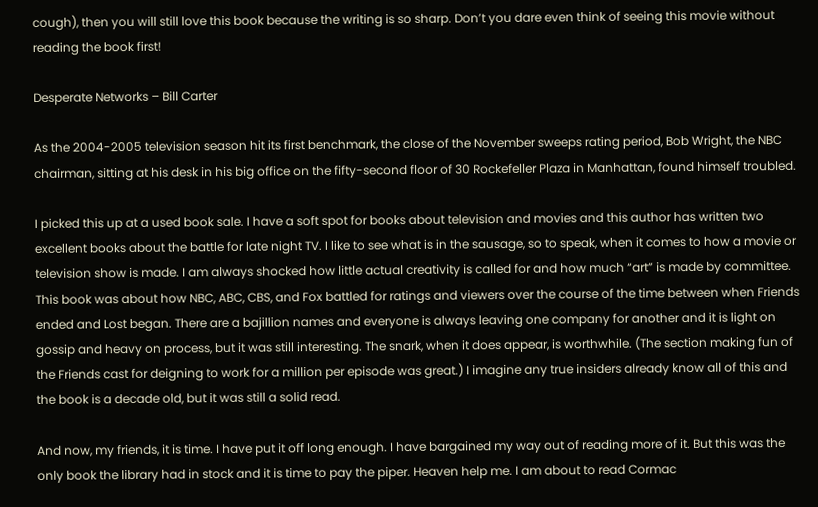cough), then you will still love this book because the writing is so sharp. Don’t you dare even think of seeing this movie without reading the book first!

Desperate Networks – Bill Carter

As the 2004-2005 television season hit its first benchmark, the close of the November sweeps rating period, Bob Wright, the NBC chairman, sitting at his desk in his big office on the fifty-second floor of 30 Rockefeller Plaza in Manhattan, found himself troubled.

I picked this up at a used book sale. I have a soft spot for books about television and movies and this author has written two excellent books about the battle for late night TV. I like to see what is in the sausage, so to speak, when it comes to how a movie or television show is made. I am always shocked how little actual creativity is called for and how much “art” is made by committee. This book was about how NBC, ABC, CBS, and Fox battled for ratings and viewers over the course of the time between when Friends ended and Lost began. There are a bajillion names and everyone is always leaving one company for another and it is light on gossip and heavy on process, but it was still interesting. The snark, when it does appear, is worthwhile. (The section making fun of the Friends cast for deigning to work for a million per episode was great.) I imagine any true insiders already know all of this and the book is a decade old, but it was still a solid read.

And now, my friends, it is time. I have put it off long enough. I have bargained my way out of reading more of it. But this was the only book the library had in stock and it is time to pay the piper. Heaven help me. I am about to read Cormac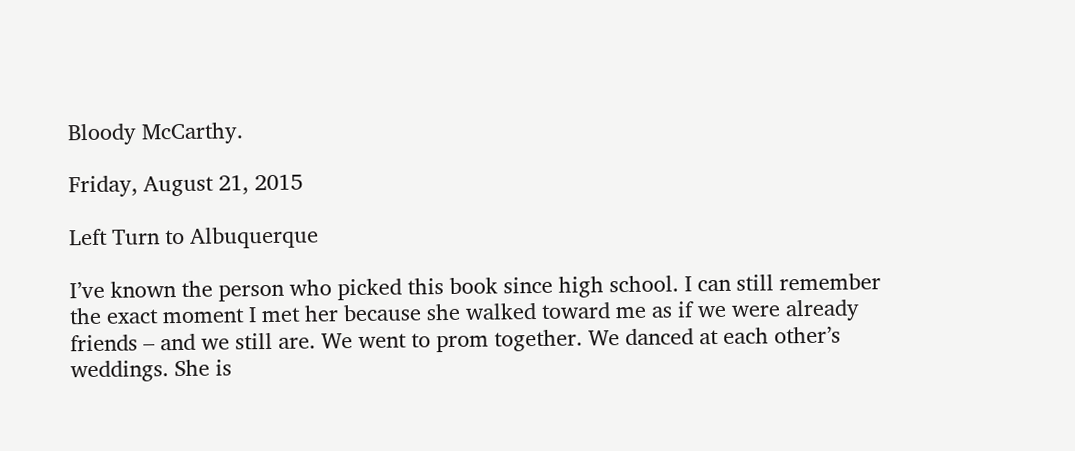Bloody McCarthy.

Friday, August 21, 2015

Left Turn to Albuquerque

I’ve known the person who picked this book since high school. I can still remember the exact moment I met her because she walked toward me as if we were already friends – and we still are. We went to prom together. We danced at each other’s weddings. She is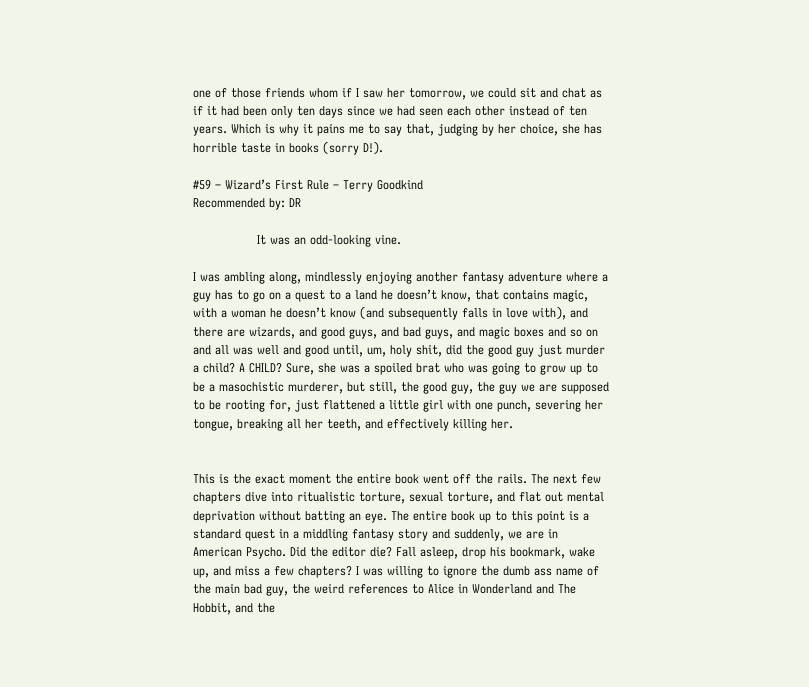one of those friends whom if I saw her tomorrow, we could sit and chat as if it had been only ten days since we had seen each other instead of ten years. Which is why it pains me to say that, judging by her choice, she has horrible taste in books (sorry D!).

#59 – Wizard’s First Rule – Terry Goodkind
Recommended by: DR

                It was an odd-looking vine.

I was ambling along, mindlessly enjoying another fantasy adventure where a guy has to go on a quest to a land he doesn’t know, that contains magic, with a woman he doesn’t know (and subsequently falls in love with), and there are wizards, and good guys, and bad guys, and magic boxes and so on and all was well and good until, um, holy shit, did the good guy just murder a child? A CHILD? Sure, she was a spoiled brat who was going to grow up to be a masochistic murderer, but still, the good guy, the guy we are supposed to be rooting for, just flattened a little girl with one punch, severing her tongue, breaking all her teeth, and effectively killing her.


This is the exact moment the entire book went off the rails. The next few chapters dive into ritualistic torture, sexual torture, and flat out mental deprivation without batting an eye. The entire book up to this point is a standard quest in a middling fantasy story and suddenly, we are in American Psycho. Did the editor die? Fall asleep, drop his bookmark, wake up, and miss a few chapters? I was willing to ignore the dumb ass name of the main bad guy, the weird references to Alice in Wonderland and The Hobbit, and the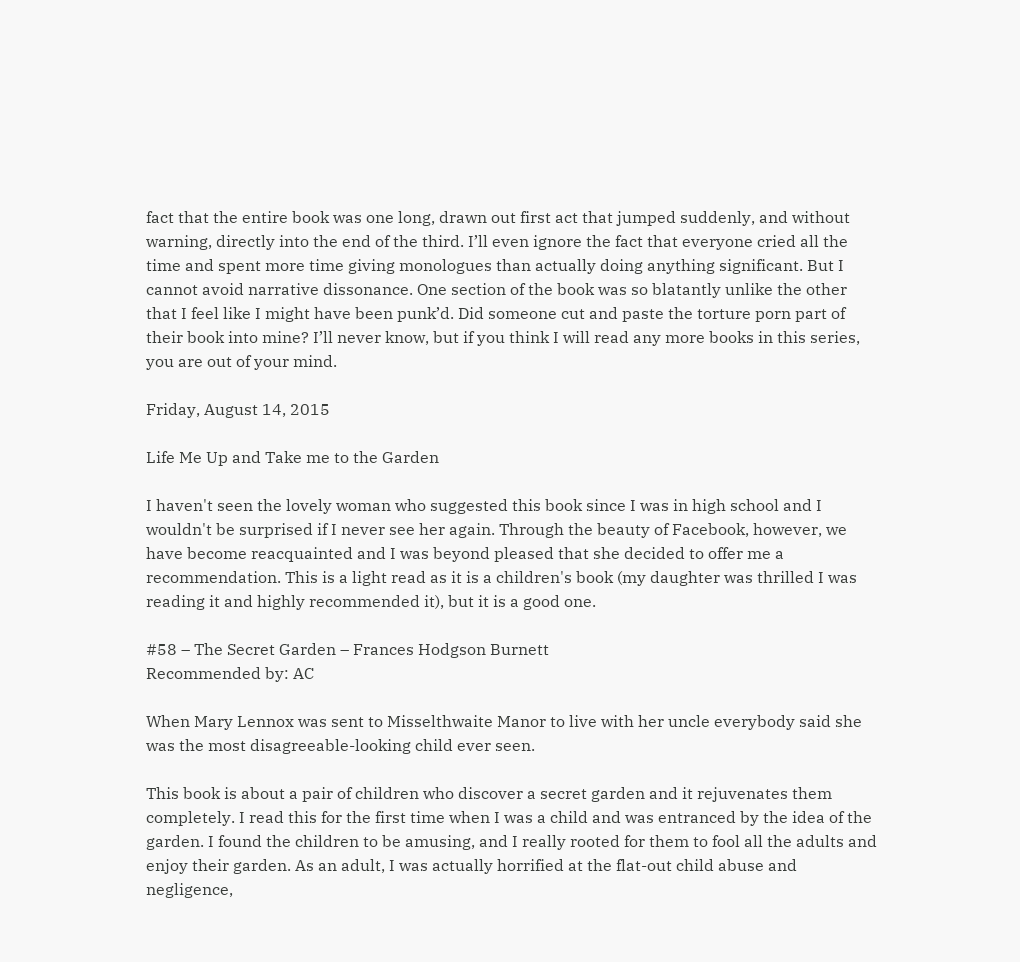fact that the entire book was one long, drawn out first act that jumped suddenly, and without warning, directly into the end of the third. I’ll even ignore the fact that everyone cried all the time and spent more time giving monologues than actually doing anything significant. But I cannot avoid narrative dissonance. One section of the book was so blatantly unlike the other that I feel like I might have been punk’d. Did someone cut and paste the torture porn part of their book into mine? I’ll never know, but if you think I will read any more books in this series, you are out of your mind.

Friday, August 14, 2015

Life Me Up and Take me to the Garden

I haven't seen the lovely woman who suggested this book since I was in high school and I wouldn't be surprised if I never see her again. Through the beauty of Facebook, however, we have become reacquainted and I was beyond pleased that she decided to offer me a recommendation. This is a light read as it is a children's book (my daughter was thrilled I was reading it and highly recommended it), but it is a good one.

#58 – The Secret Garden – Frances Hodgson Burnett
Recommended by: AC

When Mary Lennox was sent to Misselthwaite Manor to live with her uncle everybody said she was the most disagreeable-looking child ever seen.

This book is about a pair of children who discover a secret garden and it rejuvenates them completely. I read this for the first time when I was a child and was entranced by the idea of the garden. I found the children to be amusing, and I really rooted for them to fool all the adults and enjoy their garden. As an adult, I was actually horrified at the flat-out child abuse and negligence,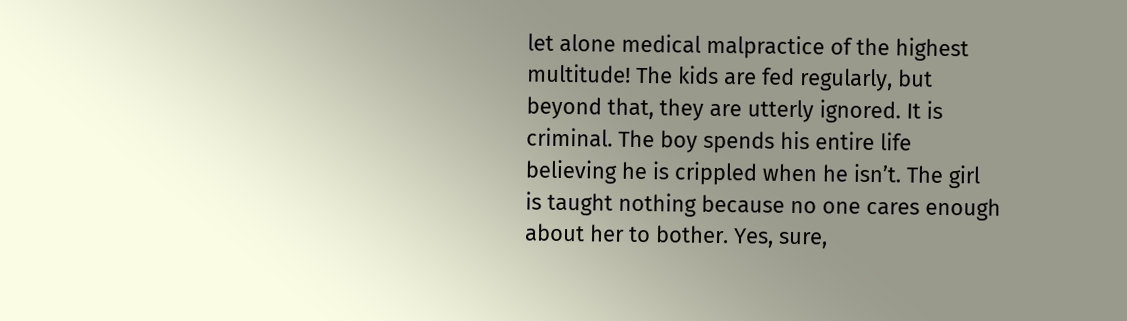let alone medical malpractice of the highest multitude! The kids are fed regularly, but beyond that, they are utterly ignored. It is criminal. The boy spends his entire life believing he is crippled when he isn’t. The girl is taught nothing because no one cares enough about her to bother. Yes, sure,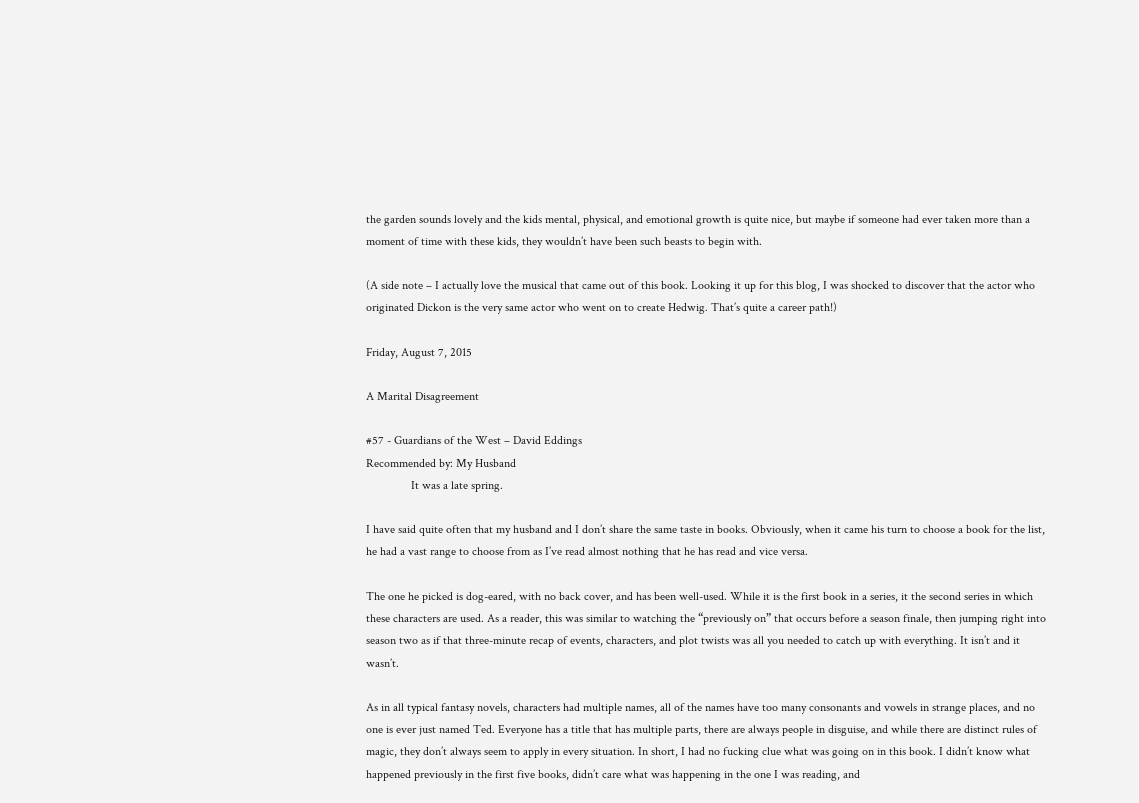the garden sounds lovely and the kids mental, physical, and emotional growth is quite nice, but maybe if someone had ever taken more than a moment of time with these kids, they wouldn’t have been such beasts to begin with.

(A side note – I actually love the musical that came out of this book. Looking it up for this blog, I was shocked to discover that the actor who originated Dickon is the very same actor who went on to create Hedwig. That’s quite a career path!)

Friday, August 7, 2015

A Marital Disagreement

#57 - Guardians of the West – David Eddings
Recommended by: My Husband
               It was a late spring.

I have said quite often that my husband and I don’t share the same taste in books. Obviously, when it came his turn to choose a book for the list, he had a vast range to choose from as I’ve read almost nothing that he has read and vice versa.

The one he picked is dog-eared, with no back cover, and has been well-used. While it is the first book in a series, it the second series in which these characters are used. As a reader, this was similar to watching the “previously on” that occurs before a season finale, then jumping right into season two as if that three-minute recap of events, characters, and plot twists was all you needed to catch up with everything. It isn’t and it wasn’t.

As in all typical fantasy novels, characters had multiple names, all of the names have too many consonants and vowels in strange places, and no one is ever just named Ted. Everyone has a title that has multiple parts, there are always people in disguise, and while there are distinct rules of magic, they don’t always seem to apply in every situation. In short, I had no fucking clue what was going on in this book. I didn’t know what happened previously in the first five books, didn’t care what was happening in the one I was reading, and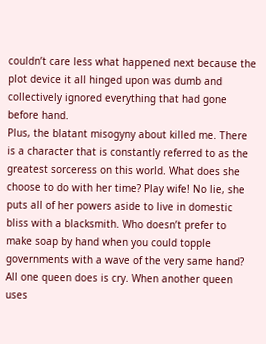couldn’t care less what happened next because the plot device it all hinged upon was dumb and collectively ignored everything that had gone before hand.
Plus, the blatant misogyny about killed me. There is a character that is constantly referred to as the greatest sorceress on this world. What does she choose to do with her time? Play wife! No lie, she puts all of her powers aside to live in domestic bliss with a blacksmith. Who doesn’t prefer to make soap by hand when you could topple governments with a wave of the very same hand? All one queen does is cry. When another queen uses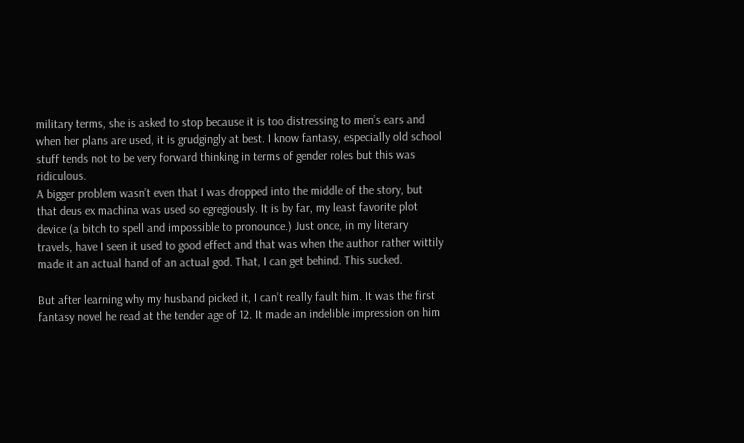military terms, she is asked to stop because it is too distressing to men’s ears and when her plans are used, it is grudgingly at best. I know fantasy, especially old school stuff tends not to be very forward thinking in terms of gender roles but this was ridiculous.
A bigger problem wasn’t even that I was dropped into the middle of the story, but that deus ex machina was used so egregiously. It is by far, my least favorite plot device (a bitch to spell and impossible to pronounce.) Just once, in my literary travels, have I seen it used to good effect and that was when the author rather wittily made it an actual hand of an actual god. That, I can get behind. This sucked.

But after learning why my husband picked it, I can’t really fault him. It was the first fantasy novel he read at the tender age of 12. It made an indelible impression on him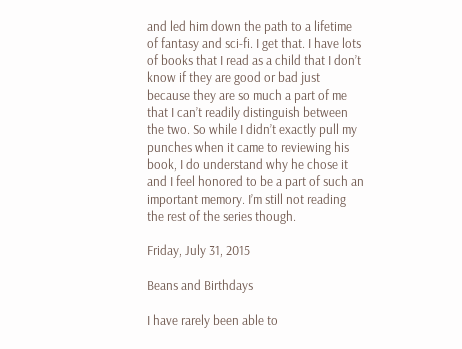and led him down the path to a lifetime of fantasy and sci-fi. I get that. I have lots of books that I read as a child that I don’t know if they are good or bad just because they are so much a part of me that I can’t readily distinguish between the two. So while I didn’t exactly pull my punches when it came to reviewing his book, I do understand why he chose it and I feel honored to be a part of such an important memory. I’m still not reading the rest of the series though.

Friday, July 31, 2015

Beans and Birthdays

I have rarely been able to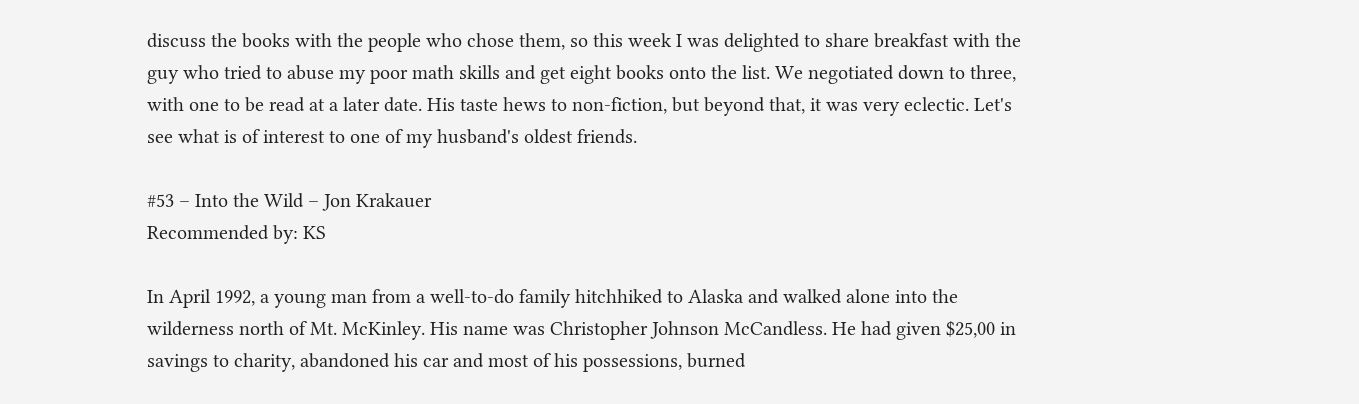discuss the books with the people who chose them, so this week I was delighted to share breakfast with the guy who tried to abuse my poor math skills and get eight books onto the list. We negotiated down to three, with one to be read at a later date. His taste hews to non-fiction, but beyond that, it was very eclectic. Let's see what is of interest to one of my husband's oldest friends.

#53 – Into the Wild – Jon Krakauer
Recommended by: KS

In April 1992, a young man from a well-to-do family hitchhiked to Alaska and walked alone into the wilderness north of Mt. McKinley. His name was Christopher Johnson McCandless. He had given $25,00 in savings to charity, abandoned his car and most of his possessions, burned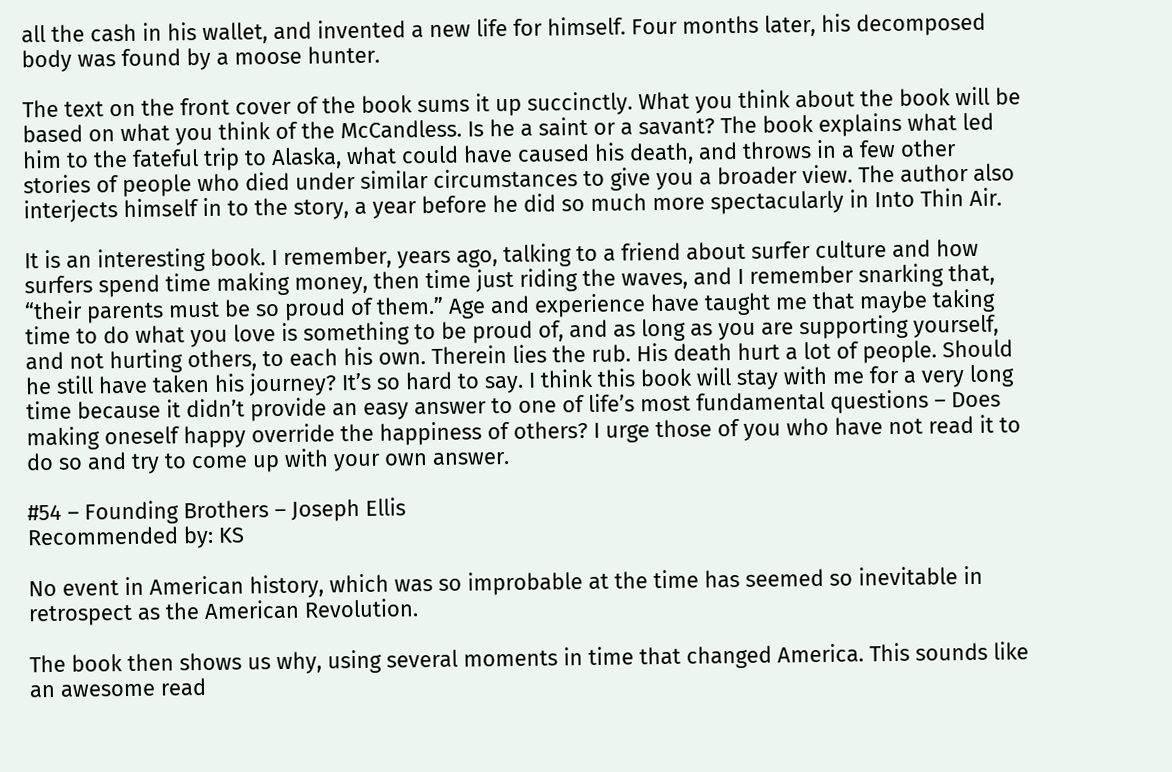all the cash in his wallet, and invented a new life for himself. Four months later, his decomposed body was found by a moose hunter.

The text on the front cover of the book sums it up succinctly. What you think about the book will be based on what you think of the McCandless. Is he a saint or a savant? The book explains what led him to the fateful trip to Alaska, what could have caused his death, and throws in a few other stories of people who died under similar circumstances to give you a broader view. The author also interjects himself in to the story, a year before he did so much more spectacularly in Into Thin Air.

It is an interesting book. I remember, years ago, talking to a friend about surfer culture and how surfers spend time making money, then time just riding the waves, and I remember snarking that, “their parents must be so proud of them.” Age and experience have taught me that maybe taking time to do what you love is something to be proud of, and as long as you are supporting yourself, and not hurting others, to each his own. Therein lies the rub. His death hurt a lot of people. Should he still have taken his journey? It’s so hard to say. I think this book will stay with me for a very long time because it didn’t provide an easy answer to one of life’s most fundamental questions – Does making oneself happy override the happiness of others? I urge those of you who have not read it to do so and try to come up with your own answer.

#54 – Founding Brothers – Joseph Ellis
Recommended by: KS

No event in American history, which was so improbable at the time has seemed so inevitable in retrospect as the American Revolution.

The book then shows us why, using several moments in time that changed America. This sounds like an awesome read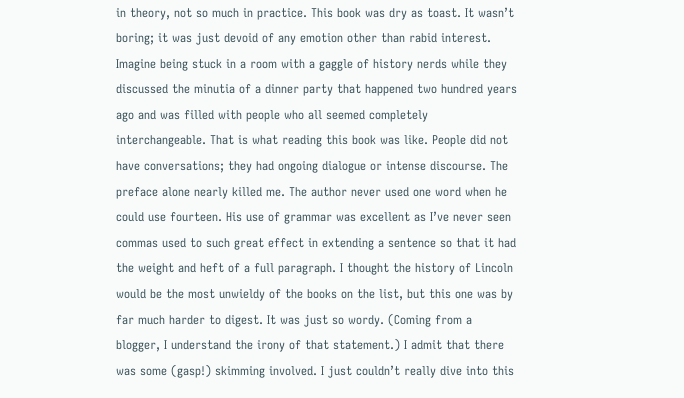in theory, not so much in practice. This book was dry as toast. It wasn’t boring; it was just devoid of any emotion other than rabid interest. Imagine being stuck in a room with a gaggle of history nerds while they discussed the minutia of a dinner party that happened two hundred years ago and was filled with people who all seemed completely interchangeable. That is what reading this book was like. People did not have conversations; they had ongoing dialogue or intense discourse. The preface alone nearly killed me. The author never used one word when he could use fourteen. His use of grammar was excellent as I’ve never seen commas used to such great effect in extending a sentence so that it had the weight and heft of a full paragraph. I thought the history of Lincoln would be the most unwieldy of the books on the list, but this one was by far much harder to digest. It was just so wordy. (Coming from a blogger, I understand the irony of that statement.) I admit that there was some (gasp!) skimming involved. I just couldn’t really dive into this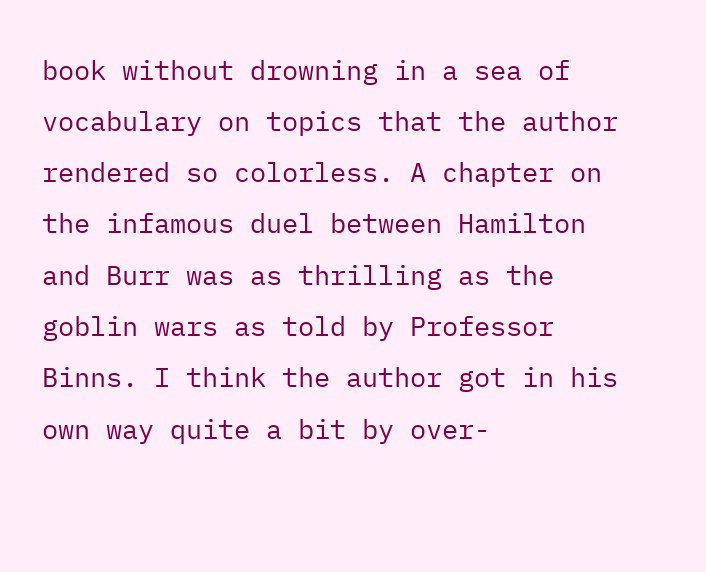book without drowning in a sea of vocabulary on topics that the author rendered so colorless. A chapter on the infamous duel between Hamilton and Burr was as thrilling as the goblin wars as told by Professor Binns. I think the author got in his own way quite a bit by over-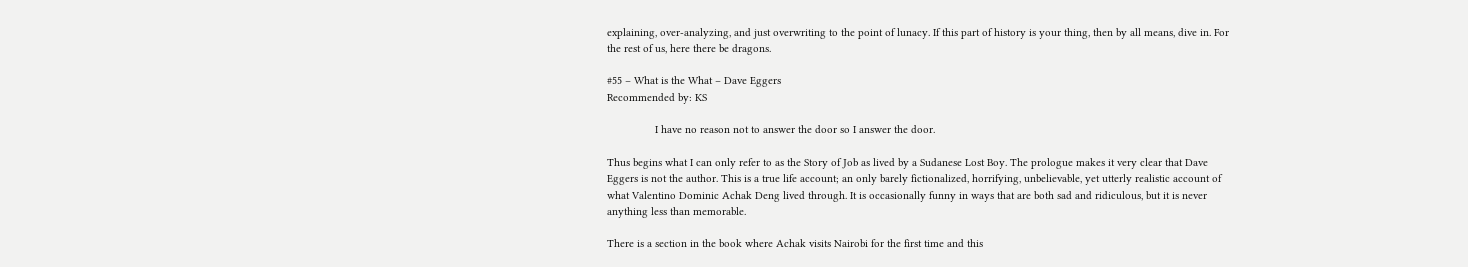explaining, over-analyzing, and just overwriting to the point of lunacy. If this part of history is your thing, then by all means, dive in. For the rest of us, here there be dragons.

#55 – What is the What – Dave Eggers
Recommended by: KS

                I have no reason not to answer the door so I answer the door.

Thus begins what I can only refer to as the Story of Job as lived by a Sudanese Lost Boy. The prologue makes it very clear that Dave Eggers is not the author. This is a true life account; an only barely fictionalized, horrifying, unbelievable, yet utterly realistic account of what Valentino Dominic Achak Deng lived through. It is occasionally funny in ways that are both sad and ridiculous, but it is never anything less than memorable.

There is a section in the book where Achak visits Nairobi for the first time and this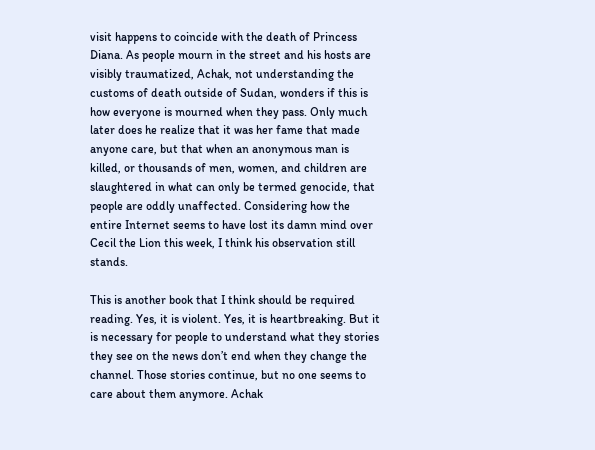visit happens to coincide with the death of Princess Diana. As people mourn in the street and his hosts are visibly traumatized, Achak, not understanding the customs of death outside of Sudan, wonders if this is how everyone is mourned when they pass. Only much later does he realize that it was her fame that made anyone care, but that when an anonymous man is killed, or thousands of men, women, and children are slaughtered in what can only be termed genocide, that people are oddly unaffected. Considering how the entire Internet seems to have lost its damn mind over Cecil the Lion this week, I think his observation still stands.

This is another book that I think should be required reading. Yes, it is violent. Yes, it is heartbreaking. But it is necessary for people to understand what they stories they see on the news don’t end when they change the channel. Those stories continue, but no one seems to care about them anymore. Achak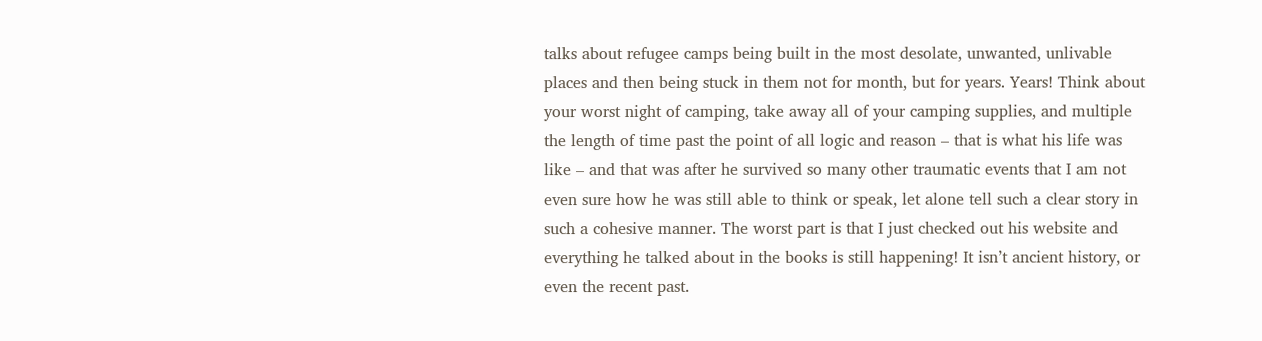talks about refugee camps being built in the most desolate, unwanted, unlivable places and then being stuck in them not for month, but for years. Years! Think about your worst night of camping, take away all of your camping supplies, and multiple the length of time past the point of all logic and reason – that is what his life was like – and that was after he survived so many other traumatic events that I am not even sure how he was still able to think or speak, let alone tell such a clear story in such a cohesive manner. The worst part is that I just checked out his website and everything he talked about in the books is still happening! It isn’t ancient history, or even the recent past.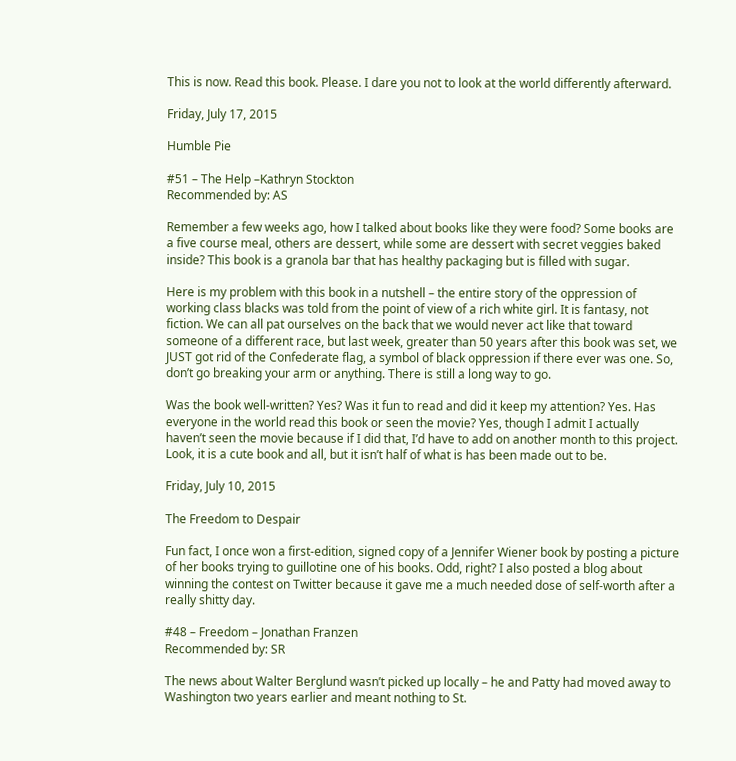This is now. Read this book. Please. I dare you not to look at the world differently afterward.

Friday, July 17, 2015

Humble Pie

#51 – The Help –Kathryn Stockton
Recommended by: AS

Remember a few weeks ago, how I talked about books like they were food? Some books are a five course meal, others are dessert, while some are dessert with secret veggies baked inside? This book is a granola bar that has healthy packaging but is filled with sugar.

Here is my problem with this book in a nutshell – the entire story of the oppression of working class blacks was told from the point of view of a rich white girl. It is fantasy, not fiction. We can all pat ourselves on the back that we would never act like that toward someone of a different race, but last week, greater than 50 years after this book was set, we JUST got rid of the Confederate flag, a symbol of black oppression if there ever was one. So, don’t go breaking your arm or anything. There is still a long way to go.

Was the book well-written? Yes? Was it fun to read and did it keep my attention? Yes. Has everyone in the world read this book or seen the movie? Yes, though I admit I actually haven’t seen the movie because if I did that, I’d have to add on another month to this project. Look, it is a cute book and all, but it isn’t half of what is has been made out to be.

Friday, July 10, 2015

The Freedom to Despair

Fun fact, I once won a first-edition, signed copy of a Jennifer Wiener book by posting a picture of her books trying to guillotine one of his books. Odd, right? I also posted a blog about winning the contest on Twitter because it gave me a much needed dose of self-worth after a really shitty day.

#48 – Freedom – Jonathan Franzen
Recommended by: SR

The news about Walter Berglund wasn’t picked up locally – he and Patty had moved away to Washington two years earlier and meant nothing to St.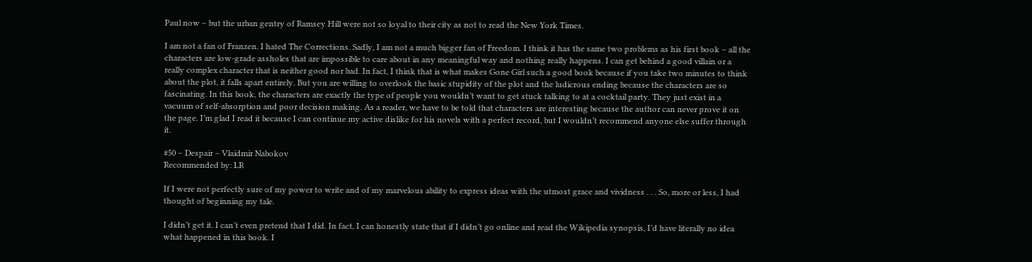Paul now – but the urban gentry of Ramsey Hill were not so loyal to their city as not to read the New York Times.

I am not a fan of Franzen. I hated The Corrections. Sadly, I am not a much bigger fan of Freedom. I think it has the same two problems as his first book – all the characters are low-grade assholes that are impossible to care about in any meaningful way and nothing really happens. I can get behind a good villain or a really complex character that is neither good nor bad. In fact, I think that is what makes Gone Girl such a good book because if you take two minutes to think about the plot, it falls apart entirely. But you are willing to overlook the basic stupidity of the plot and the ludicrous ending because the characters are so fascinating. In this book, the characters are exactly the type of people you wouldn’t want to get stuck talking to at a cocktail party. They just exist in a vacuum of self-absorption and poor decision making. As a reader, we have to be told that characters are interesting because the author can never prove it on the page. I’m glad I read it because I can continue my active dislike for his novels with a perfect record, but I wouldn’t recommend anyone else suffer through it.

#50 – Despair – Vlaidmir Nabokov
Recommended by: LR

If I were not perfectly sure of my power to write and of my marvelous ability to express ideas with the utmost grace and vividness . . . So, more or less, I had thought of beginning my tale.

I didn’t get it. I can’t even pretend that I did. In fact, I can honestly state that if I didn’t go online and read the Wikipedia synopsis, I’d have literally no idea what happened in this book. I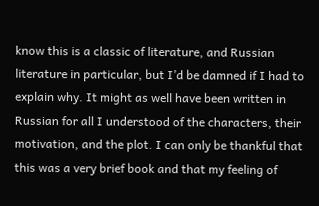know this is a classic of literature, and Russian literature in particular, but I’d be damned if I had to explain why. It might as well have been written in Russian for all I understood of the characters, their motivation, and the plot. I can only be thankful that this was a very brief book and that my feeling of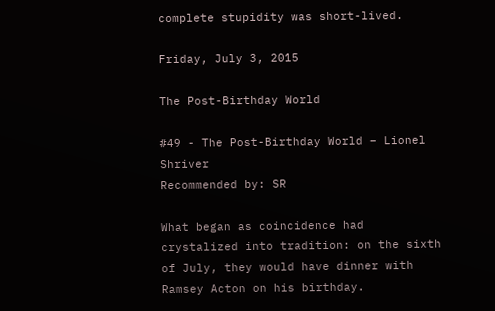complete stupidity was short-lived.

Friday, July 3, 2015

The Post-Birthday World

#49 - The Post-Birthday World – Lionel Shriver
Recommended by: SR

What began as coincidence had crystalized into tradition: on the sixth of July, they would have dinner with Ramsey Acton on his birthday.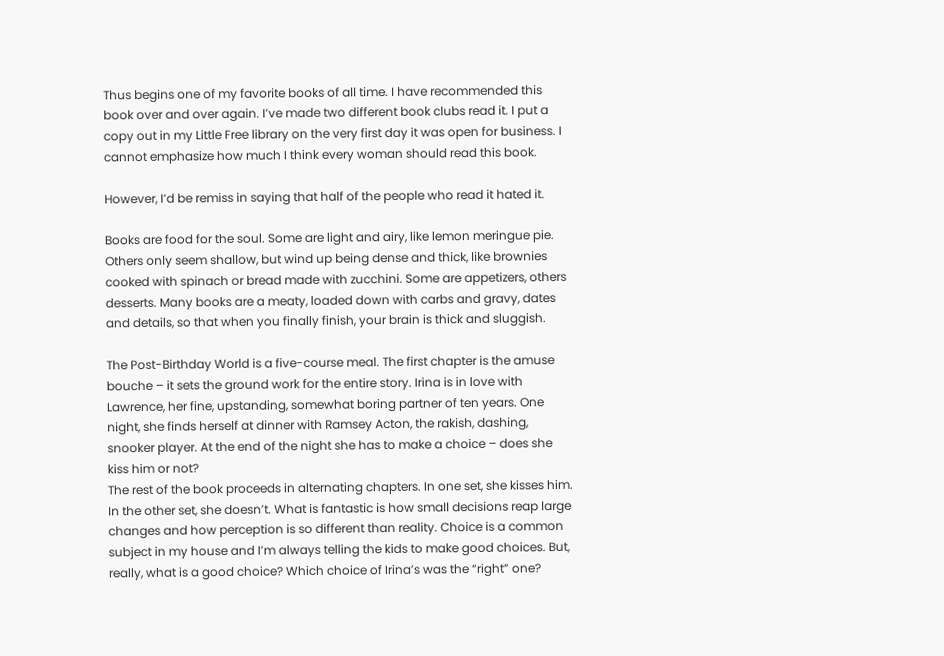Thus begins one of my favorite books of all time. I have recommended this book over and over again. I’ve made two different book clubs read it. I put a copy out in my Little Free library on the very first day it was open for business. I cannot emphasize how much I think every woman should read this book.

However, I’d be remiss in saying that half of the people who read it hated it.

Books are food for the soul. Some are light and airy, like lemon meringue pie. Others only seem shallow, but wind up being dense and thick, like brownies cooked with spinach or bread made with zucchini. Some are appetizers, others desserts. Many books are a meaty, loaded down with carbs and gravy, dates and details, so that when you finally finish, your brain is thick and sluggish.

The Post-Birthday World is a five-course meal. The first chapter is the amuse bouche – it sets the ground work for the entire story. Irina is in love with Lawrence, her fine, upstanding, somewhat boring partner of ten years. One night, she finds herself at dinner with Ramsey Acton, the rakish, dashing, snooker player. At the end of the night she has to make a choice – does she kiss him or not?
The rest of the book proceeds in alternating chapters. In one set, she kisses him. In the other set, she doesn’t. What is fantastic is how small decisions reap large changes and how perception is so different than reality. Choice is a common subject in my house and I’m always telling the kids to make good choices. But, really, what is a good choice? Which choice of Irina’s was the “right” one?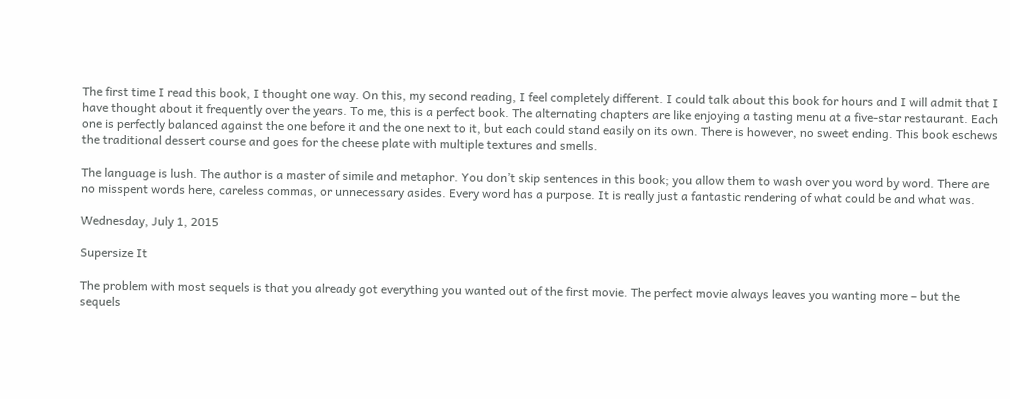The first time I read this book, I thought one way. On this, my second reading, I feel completely different. I could talk about this book for hours and I will admit that I have thought about it frequently over the years. To me, this is a perfect book. The alternating chapters are like enjoying a tasting menu at a five-star restaurant. Each one is perfectly balanced against the one before it and the one next to it, but each could stand easily on its own. There is however, no sweet ending. This book eschews the traditional dessert course and goes for the cheese plate with multiple textures and smells.

The language is lush. The author is a master of simile and metaphor. You don’t skip sentences in this book; you allow them to wash over you word by word. There are no misspent words here, careless commas, or unnecessary asides. Every word has a purpose. It is really just a fantastic rendering of what could be and what was.

Wednesday, July 1, 2015

Supersize It

The problem with most sequels is that you already got everything you wanted out of the first movie. The perfect movie always leaves you wanting more – but the sequels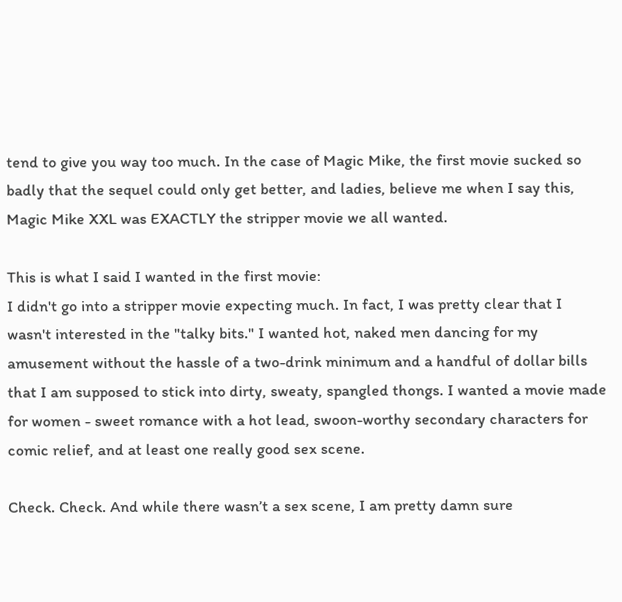tend to give you way too much. In the case of Magic Mike, the first movie sucked so badly that the sequel could only get better, and ladies, believe me when I say this, Magic Mike XXL was EXACTLY the stripper movie we all wanted.

This is what I said I wanted in the first movie:
I didn't go into a stripper movie expecting much. In fact, I was pretty clear that I wasn't interested in the "talky bits." I wanted hot, naked men dancing for my amusement without the hassle of a two-drink minimum and a handful of dollar bills that I am supposed to stick into dirty, sweaty, spangled thongs. I wanted a movie made for women - sweet romance with a hot lead, swoon-worthy secondary characters for comic relief, and at least one really good sex scene.

Check. Check. And while there wasn’t a sex scene, I am pretty damn sure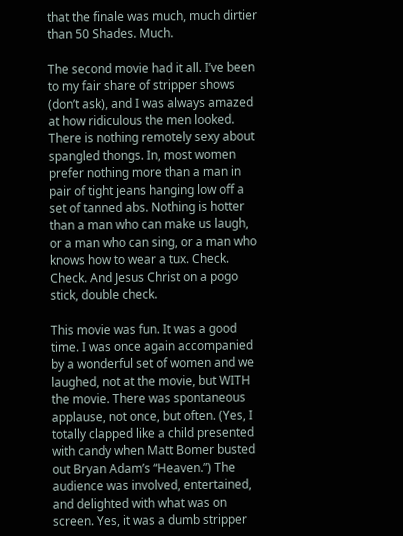that the finale was much, much dirtier than 50 Shades. Much.

The second movie had it all. I’ve been to my fair share of stripper shows (don’t ask), and I was always amazed at how ridiculous the men looked. There is nothing remotely sexy about spangled thongs. In, most women prefer nothing more than a man in pair of tight jeans hanging low off a set of tanned abs. Nothing is hotter than a man who can make us laugh, or a man who can sing, or a man who knows how to wear a tux. Check. Check. And Jesus Christ on a pogo stick, double check.

This movie was fun. It was a good time. I was once again accompanied by a wonderful set of women and we laughed, not at the movie, but WITH the movie. There was spontaneous applause, not once, but often. (Yes, I totally clapped like a child presented with candy when Matt Bomer busted out Bryan Adam’s “Heaven.”) The audience was involved, entertained, and delighted with what was on screen. Yes, it was a dumb stripper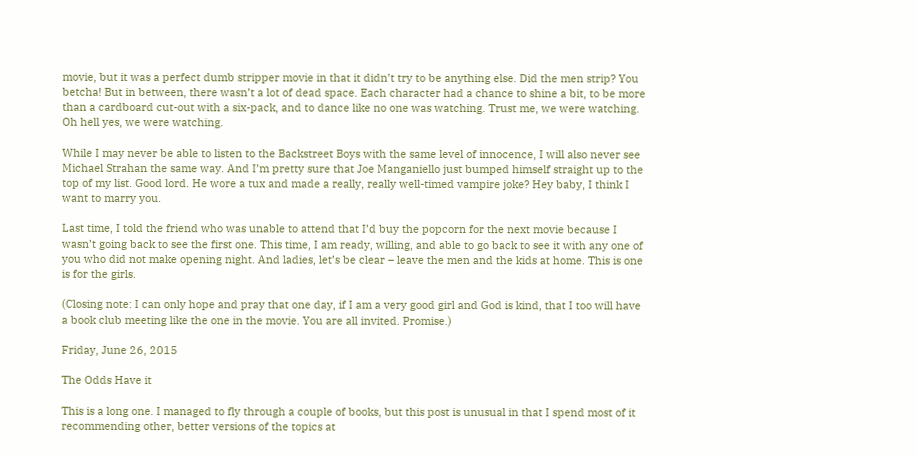movie, but it was a perfect dumb stripper movie in that it didn’t try to be anything else. Did the men strip? You betcha! But in between, there wasn’t a lot of dead space. Each character had a chance to shine a bit, to be more than a cardboard cut-out with a six-pack, and to dance like no one was watching. Trust me, we were watching. Oh hell yes, we were watching.

While I may never be able to listen to the Backstreet Boys with the same level of innocence, I will also never see Michael Strahan the same way. And I’m pretty sure that Joe Manganiello just bumped himself straight up to the top of my list. Good lord. He wore a tux and made a really, really well-timed vampire joke? Hey baby, I think I want to marry you.

Last time, I told the friend who was unable to attend that I’d buy the popcorn for the next movie because I wasn’t going back to see the first one. This time, I am ready, willing, and able to go back to see it with any one of you who did not make opening night. And ladies, let’s be clear – leave the men and the kids at home. This is one is for the girls.

(Closing note: I can only hope and pray that one day, if I am a very good girl and God is kind, that I too will have a book club meeting like the one in the movie. You are all invited. Promise.)

Friday, June 26, 2015

The Odds Have it

This is a long one. I managed to fly through a couple of books, but this post is unusual in that I spend most of it recommending other, better versions of the topics at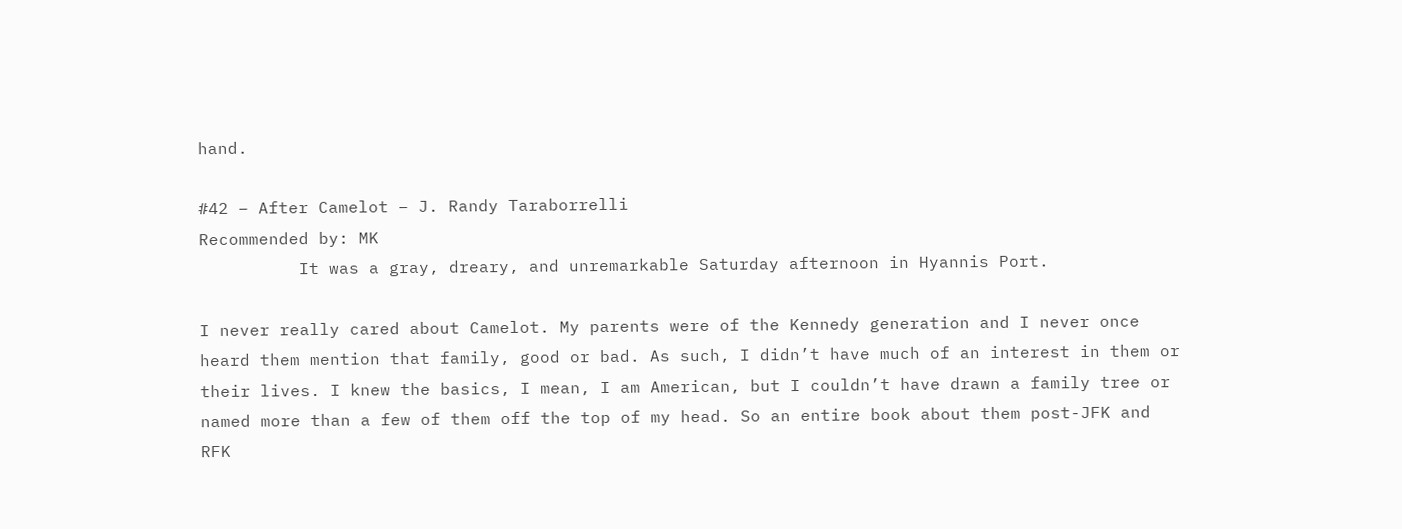hand.

#42 – After Camelot – J. Randy Taraborrelli
Recommended by: MK
          It was a gray, dreary, and unremarkable Saturday afternoon in Hyannis Port.

I never really cared about Camelot. My parents were of the Kennedy generation and I never once heard them mention that family, good or bad. As such, I didn’t have much of an interest in them or their lives. I knew the basics, I mean, I am American, but I couldn’t have drawn a family tree or named more than a few of them off the top of my head. So an entire book about them post-JFK and RFK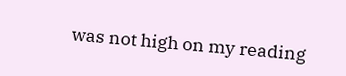was not high on my reading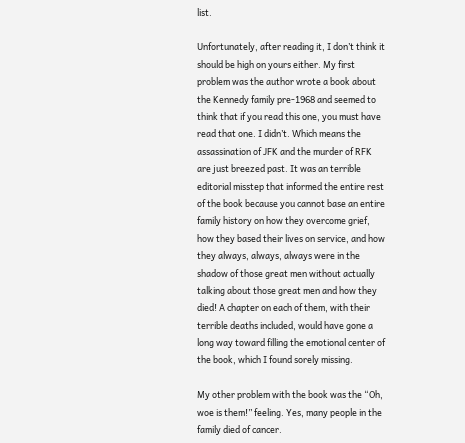list.

Unfortunately, after reading it, I don’t think it should be high on yours either. My first problem was the author wrote a book about the Kennedy family pre-1968 and seemed to think that if you read this one, you must have read that one. I didn’t. Which means the assassination of JFK and the murder of RFK are just breezed past. It was an terrible editorial misstep that informed the entire rest of the book because you cannot base an entire family history on how they overcome grief, how they based their lives on service, and how they always, always, always were in the shadow of those great men without actually talking about those great men and how they died! A chapter on each of them, with their terrible deaths included, would have gone a long way toward filling the emotional center of the book, which I found sorely missing.

My other problem with the book was the “Oh, woe is them!” feeling. Yes, many people in the family died of cancer.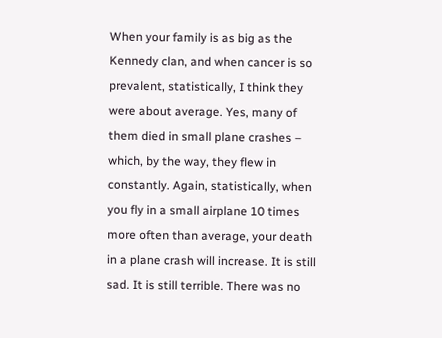When your family is as big as the Kennedy clan, and when cancer is so prevalent, statistically, I think they were about average. Yes, many of them died in small plane crashes – which, by the way, they flew in constantly. Again, statistically, when you fly in a small airplane 10 times more often than average, your death in a plane crash will increase. It is still sad. It is still terrible. There was no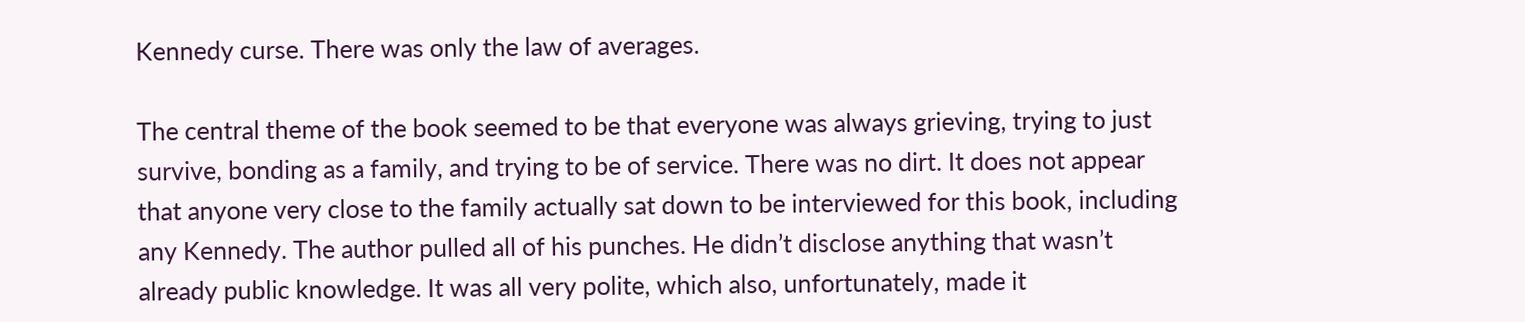Kennedy curse. There was only the law of averages.

The central theme of the book seemed to be that everyone was always grieving, trying to just survive, bonding as a family, and trying to be of service. There was no dirt. It does not appear that anyone very close to the family actually sat down to be interviewed for this book, including any Kennedy. The author pulled all of his punches. He didn’t disclose anything that wasn’t already public knowledge. It was all very polite, which also, unfortunately, made it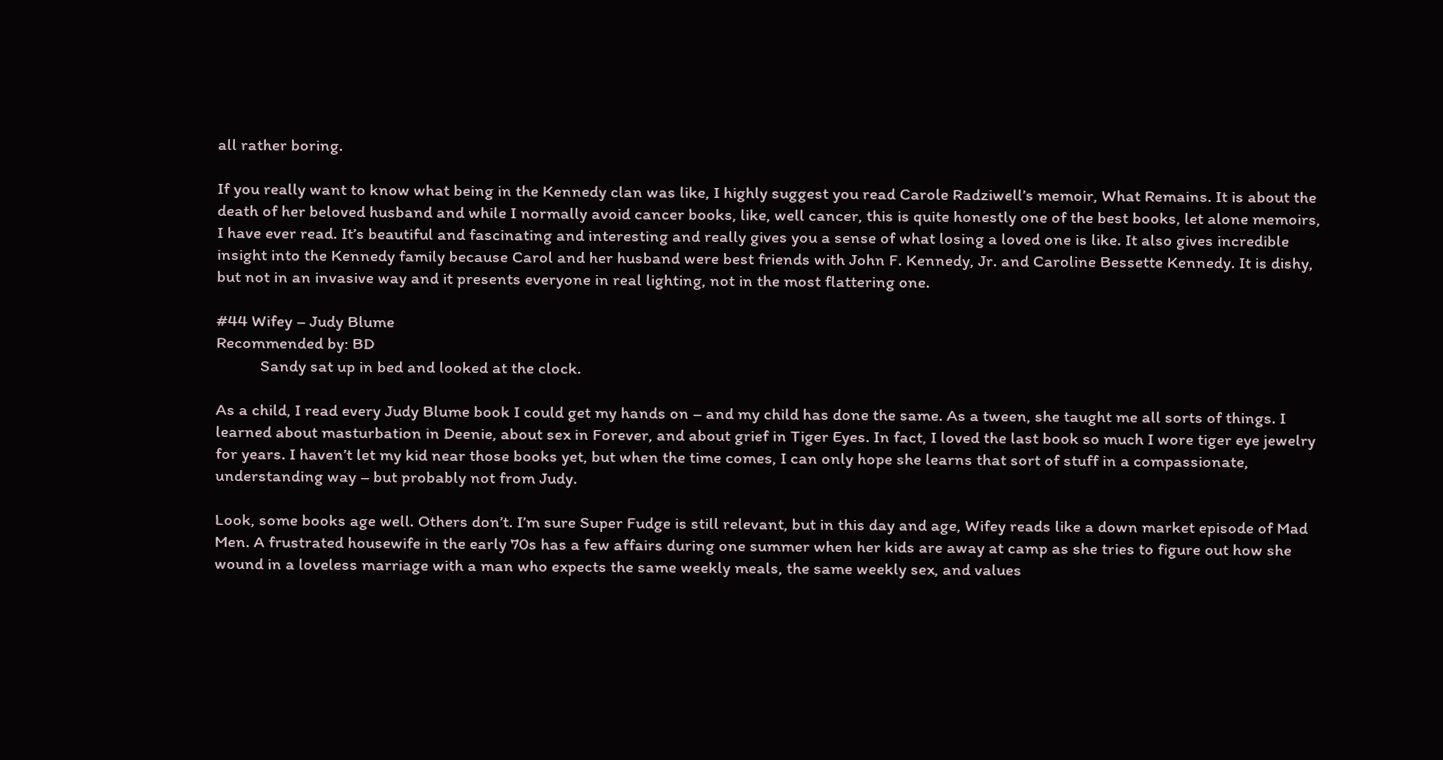all rather boring.

If you really want to know what being in the Kennedy clan was like, I highly suggest you read Carole Radziwell’s memoir, What Remains. It is about the death of her beloved husband and while I normally avoid cancer books, like, well cancer, this is quite honestly one of the best books, let alone memoirs, I have ever read. It’s beautiful and fascinating and interesting and really gives you a sense of what losing a loved one is like. It also gives incredible insight into the Kennedy family because Carol and her husband were best friends with John F. Kennedy, Jr. and Caroline Bessette Kennedy. It is dishy, but not in an invasive way and it presents everyone in real lighting, not in the most flattering one.

#44 Wifey – Judy Blume
Recommended by: BD
           Sandy sat up in bed and looked at the clock.

As a child, I read every Judy Blume book I could get my hands on – and my child has done the same. As a tween, she taught me all sorts of things. I learned about masturbation in Deenie, about sex in Forever, and about grief in Tiger Eyes. In fact, I loved the last book so much I wore tiger eye jewelry for years. I haven’t let my kid near those books yet, but when the time comes, I can only hope she learns that sort of stuff in a compassionate, understanding way – but probably not from Judy.

Look, some books age well. Others don’t. I’m sure Super Fudge is still relevant, but in this day and age, Wifey reads like a down market episode of Mad Men. A frustrated housewife in the early 70s has a few affairs during one summer when her kids are away at camp as she tries to figure out how she wound in a loveless marriage with a man who expects the same weekly meals, the same weekly sex, and values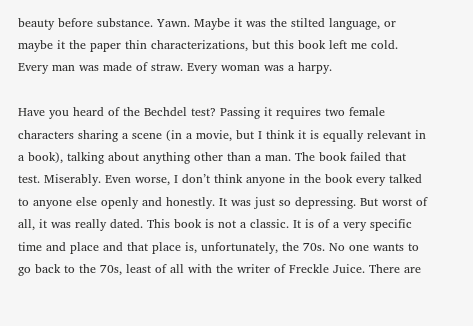beauty before substance. Yawn. Maybe it was the stilted language, or maybe it the paper thin characterizations, but this book left me cold. Every man was made of straw. Every woman was a harpy.

Have you heard of the Bechdel test? Passing it requires two female characters sharing a scene (in a movie, but I think it is equally relevant in a book), talking about anything other than a man. The book failed that test. Miserably. Even worse, I don’t think anyone in the book every talked to anyone else openly and honestly. It was just so depressing. But worst of all, it was really dated. This book is not a classic. It is of a very specific time and place and that place is, unfortunately, the 70s. No one wants to go back to the 70s, least of all with the writer of Freckle Juice. There are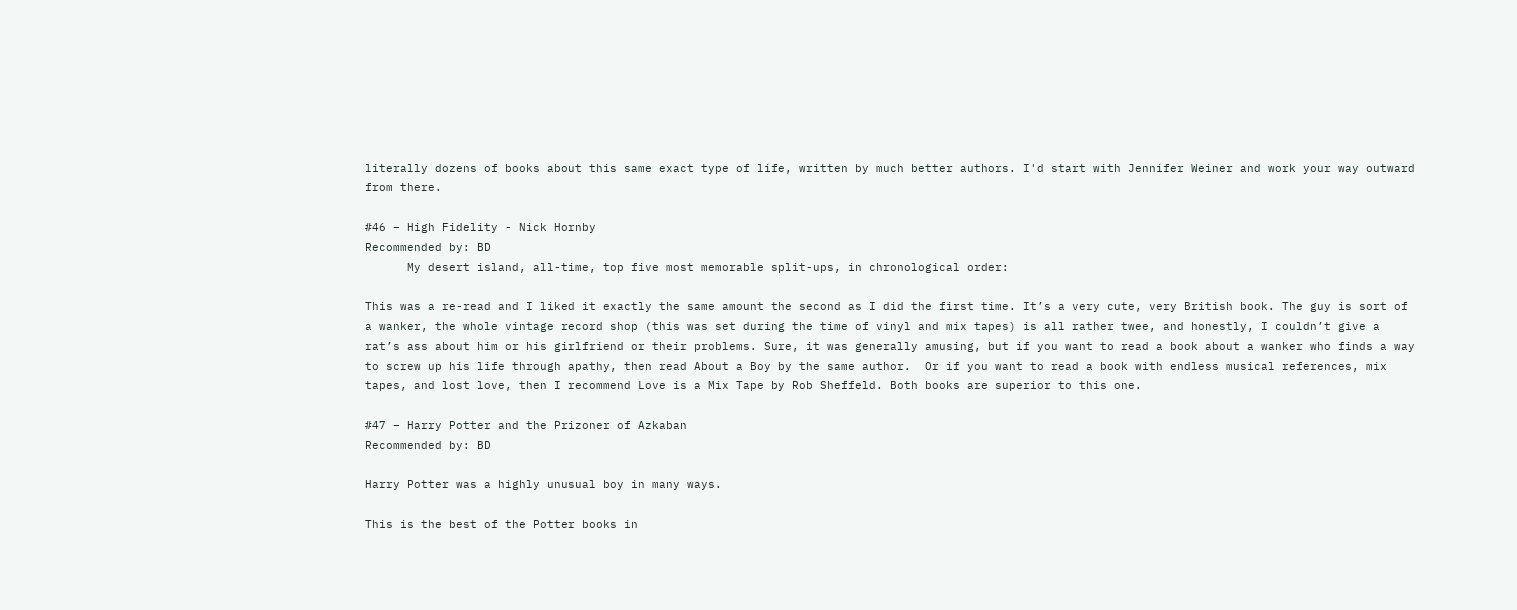literally dozens of books about this same exact type of life, written by much better authors. I'd start with Jennifer Weiner and work your way outward from there.

#46 – High Fidelity - Nick Hornby
Recommended by: BD
      My desert island, all-time, top five most memorable split-ups, in chronological order:

This was a re-read and I liked it exactly the same amount the second as I did the first time. It’s a very cute, very British book. The guy is sort of a wanker, the whole vintage record shop (this was set during the time of vinyl and mix tapes) is all rather twee, and honestly, I couldn’t give a rat’s ass about him or his girlfriend or their problems. Sure, it was generally amusing, but if you want to read a book about a wanker who finds a way to screw up his life through apathy, then read About a Boy by the same author.  Or if you want to read a book with endless musical references, mix tapes, and lost love, then I recommend Love is a Mix Tape by Rob Sheffeld. Both books are superior to this one.

#47 – Harry Potter and the Prizoner of Azkaban
Recommended by: BD

Harry Potter was a highly unusual boy in many ways.

This is the best of the Potter books in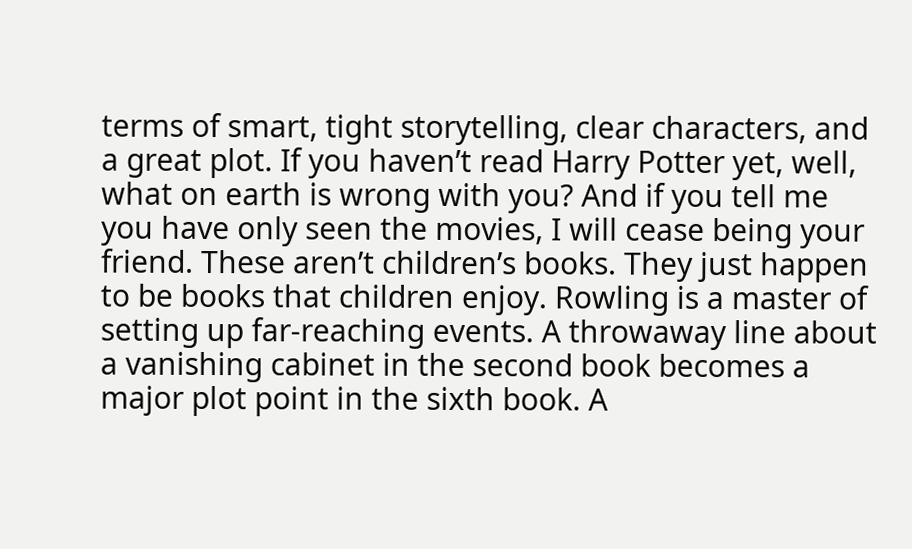terms of smart, tight storytelling, clear characters, and a great plot. If you haven’t read Harry Potter yet, well, what on earth is wrong with you? And if you tell me you have only seen the movies, I will cease being your friend. These aren’t children’s books. They just happen to be books that children enjoy. Rowling is a master of setting up far-reaching events. A throwaway line about a vanishing cabinet in the second book becomes a major plot point in the sixth book. A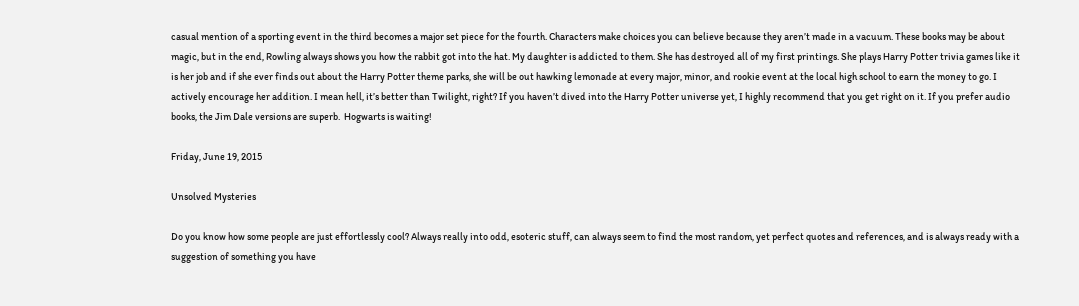casual mention of a sporting event in the third becomes a major set piece for the fourth. Characters make choices you can believe because they aren’t made in a vacuum. These books may be about magic, but in the end, Rowling always shows you how the rabbit got into the hat. My daughter is addicted to them. She has destroyed all of my first printings. She plays Harry Potter trivia games like it is her job and if she ever finds out about the Harry Potter theme parks, she will be out hawking lemonade at every major, minor, and rookie event at the local high school to earn the money to go. I actively encourage her addition. I mean hell, it’s better than Twilight, right? If you haven’t dived into the Harry Potter universe yet, I highly recommend that you get right on it. If you prefer audio books, the Jim Dale versions are superb.  Hogwarts is waiting!

Friday, June 19, 2015

Unsolved Mysteries

Do you know how some people are just effortlessly cool? Always really into odd, esoteric stuff, can always seem to find the most random, yet perfect quotes and references, and is always ready with a suggestion of something you have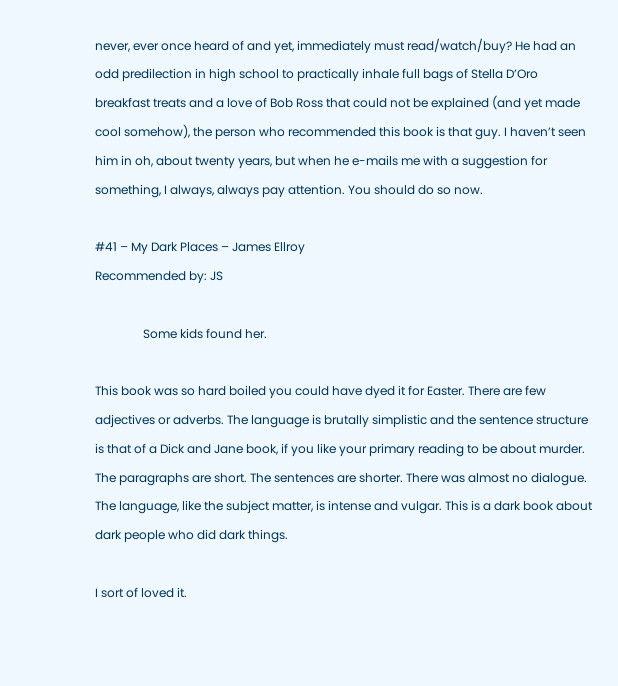never, ever once heard of and yet, immediately must read/watch/buy? He had an odd predilection in high school to practically inhale full bags of Stella D’Oro breakfast treats and a love of Bob Ross that could not be explained (and yet made cool somehow), the person who recommended this book is that guy. I haven’t seen him in oh, about twenty years, but when he e-mails me with a suggestion for something, I always, always pay attention. You should do so now.

#41 – My Dark Places – James Ellroy
Recommended by: JS

                Some kids found her.

This book was so hard boiled you could have dyed it for Easter. There are few adjectives or adverbs. The language is brutally simplistic and the sentence structure is that of a Dick and Jane book, if you like your primary reading to be about murder. The paragraphs are short. The sentences are shorter. There was almost no dialogue. The language, like the subject matter, is intense and vulgar. This is a dark book about dark people who did dark things.

I sort of loved it.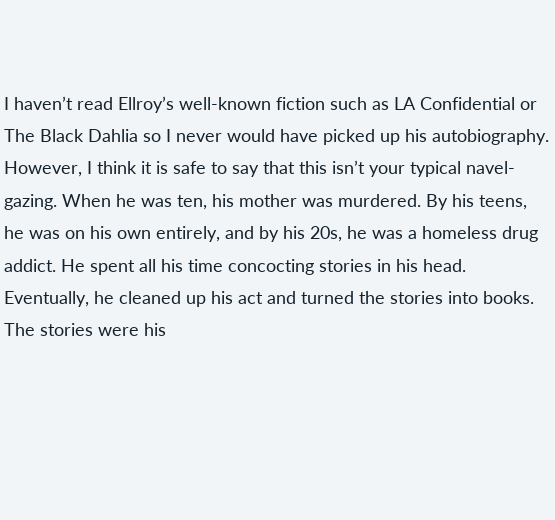I haven’t read Ellroy’s well-known fiction such as LA Confidential or The Black Dahlia so I never would have picked up his autobiography. However, I think it is safe to say that this isn’t your typical navel-gazing. When he was ten, his mother was murdered. By his teens, he was on his own entirely, and by his 20s, he was a homeless drug addict. He spent all his time concocting stories in his head. Eventually, he cleaned up his act and turned the stories into books. The stories were his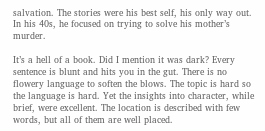salvation. The stories were his best self, his only way out. In his 40s, he focused on trying to solve his mother’s murder.

It’s a hell of a book. Did I mention it was dark? Every sentence is blunt and hits you in the gut. There is no flowery language to soften the blows. The topic is hard so the language is hard. Yet the insights into character, while brief, were excellent. The location is described with few words, but all of them are well placed.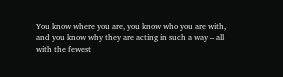You know where you are, you know who you are with, and you know why they are acting in such a way – all with the fewest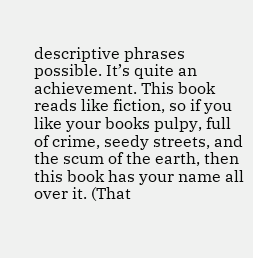descriptive phrases possible. It’s quite an achievement. This book reads like fiction, so if you like your books pulpy, full of crime, seedy streets, and the scum of the earth, then this book has your name all over it. (That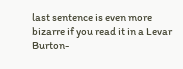last sentence is even more bizarre if you read it in a Levar Burton-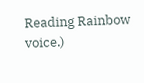Reading Rainbow voice.)